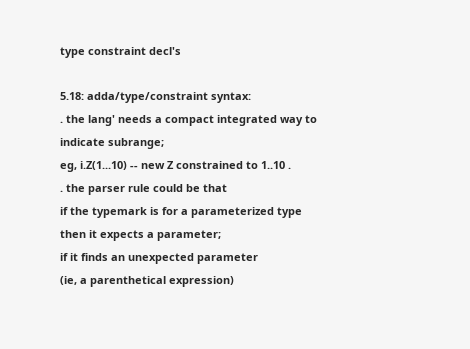type constraint decl's

5.18: adda/type/constraint syntax:
. the lang' needs a compact integrated way to
indicate subrange;
eg, i.Z(1...10) -- new Z constrained to 1..10 .
. the parser rule could be that
if the typemark is for a parameterized type
then it expects a parameter;
if it finds an unexpected parameter
(ie, a parenthetical expression)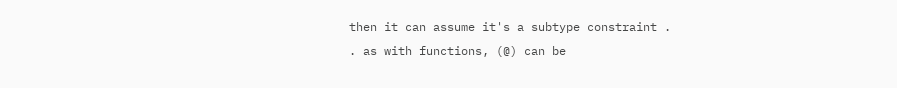then it can assume it's a subtype constraint .
. as with functions, (@) can be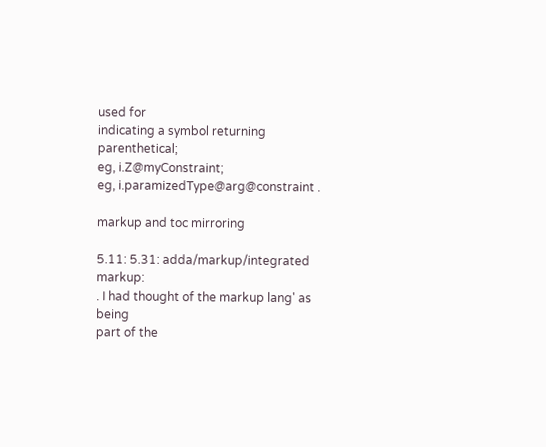used for
indicating a symbol returning parenthetical;
eg, i.Z@myConstraint;
eg, i.paramizedType@arg@constraint .

markup and toc mirroring

5.11: 5.31: adda/markup/integrated markup:
. I had thought of the markup lang' as being
part of the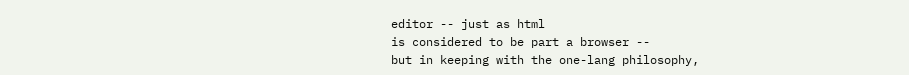editor -- just as html
is considered to be part a browser --
but in keeping with the one-lang philosophy,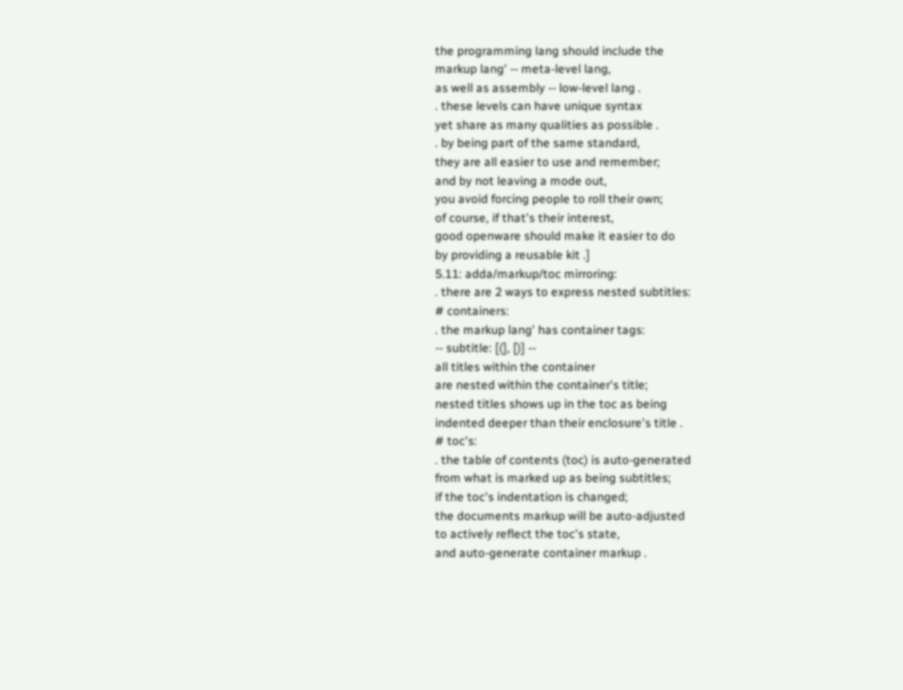the programming lang should include the
markup lang' -- meta-level lang,
as well as assembly -- low-level lang .
. these levels can have unique syntax
yet share as many qualities as possible .
. by being part of the same standard,
they are all easier to use and remember;
and by not leaving a mode out,
you avoid forcing people to roll their own;
of course, if that's their interest,
good openware should make it easier to do
by providing a reusable kit .]
5.11: adda/markup/toc mirroring:
. there are 2 ways to express nested subtitles:
# containers:
. the markup lang' has container tags:
-- subtitle: [(], [)] --
all titles within the container
are nested within the container's title;
nested titles shows up in the toc as being
indented deeper than their enclosure's title .
# toc's:
. the table of contents (toc) is auto-generated
from what is marked up as being subtitles;
if the toc's indentation is changed;
the documents markup will be auto-adjusted
to actively reflect the toc's state,
and auto-generate container markup .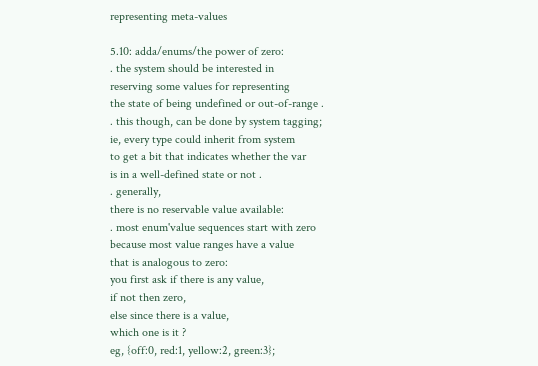representing meta-values

5.10: adda/enums/the power of zero:
. the system should be interested in
reserving some values for representing
the state of being undefined or out-of-range .
. this though, can be done by system tagging;
ie, every type could inherit from system
to get a bit that indicates whether the var
is in a well-defined state or not .
. generally,
there is no reservable value available:
. most enum'value sequences start with zero
because most value ranges have a value
that is analogous to zero:
you first ask if there is any value,
if not then zero,
else since there is a value,
which one is it ?
eg, {off:0, red:1, yellow:2, green:3};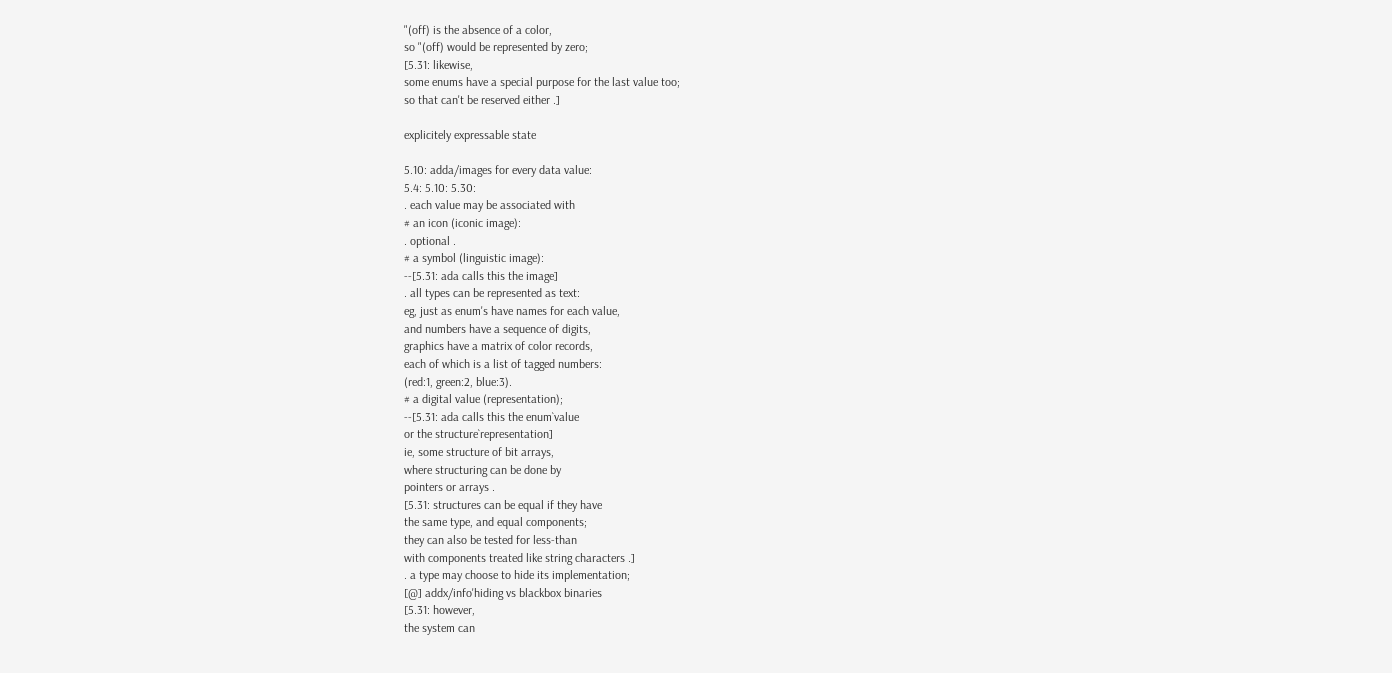"(off) is the absence of a color,
so "(off) would be represented by zero;
[5.31: likewise,
some enums have a special purpose for the last value too;
so that can't be reserved either .]

explicitely expressable state

5.10: adda/images for every data value:
5.4: 5.10: 5.30:
. each value may be associated with
# an icon (iconic image):
. optional .
# a symbol (linguistic image):
--[5.31: ada calls this the image]
. all types can be represented as text:
eg, just as enum's have names for each value,
and numbers have a sequence of digits,
graphics have a matrix of color records,
each of which is a list of tagged numbers:
(red:1, green:2, blue:3).
# a digital value (representation);
--[5.31: ada calls this the enum`value
or the structure`representation]
ie, some structure of bit arrays,
where structuring can be done by
pointers or arrays .
[5.31: structures can be equal if they have
the same type, and equal components;
they can also be tested for less-than
with components treated like string characters .]
. a type may choose to hide its implementation;
[@] addx/info'hiding vs blackbox binaries
[5.31: however,
the system can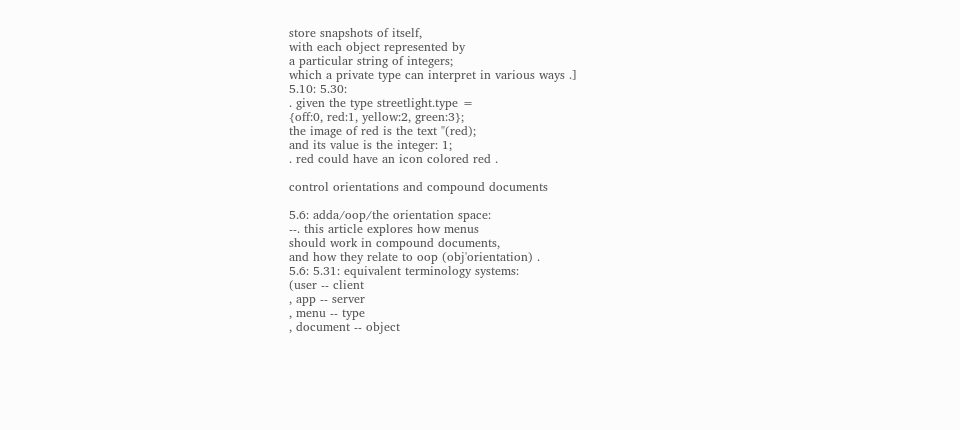store snapshots of itself,
with each object represented by
a particular string of integers;
which a private type can interpret in various ways .]
5.10: 5.30:
. given the type streetlight.type =
{off:0, red:1, yellow:2, green:3};
the image of red is the text "(red);
and its value is the integer: 1;
. red could have an icon colored red .

control orientations and compound documents

5.6: adda/oop/the orientation space:
--. this article explores how menus
should work in compound documents,
and how they relate to oop (obj'orientation) .
5.6: 5.31: equivalent terminology systems:
(user -- client
, app -- server
, menu -- type
, document -- object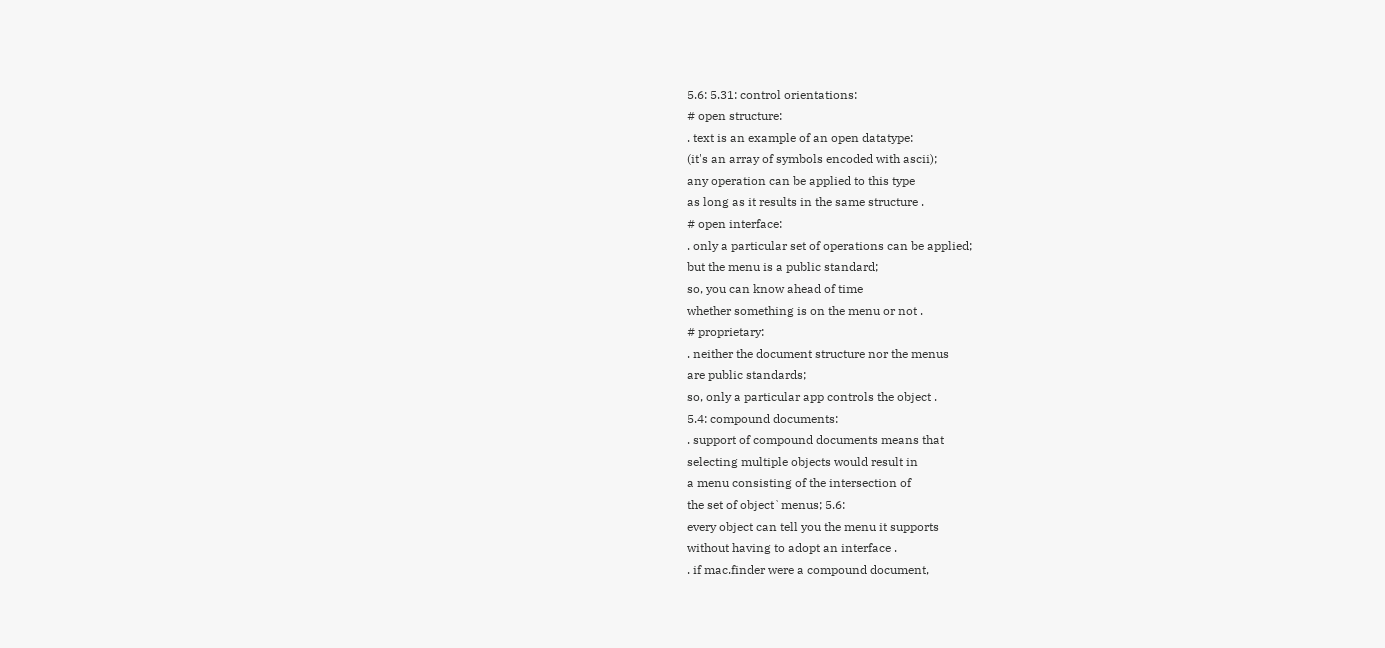5.6: 5.31: control orientations:
# open structure:
. text is an example of an open datatype:
(it's an array of symbols encoded with ascii);
any operation can be applied to this type
as long as it results in the same structure .
# open interface:
. only a particular set of operations can be applied;
but the menu is a public standard;
so, you can know ahead of time
whether something is on the menu or not .
# proprietary:
. neither the document structure nor the menus
are public standards;
so, only a particular app controls the object .
5.4: compound documents:
. support of compound documents means that
selecting multiple objects would result in
a menu consisting of the intersection of
the set of object`menus; 5.6:
every object can tell you the menu it supports
without having to adopt an interface .
. if mac.finder were a compound document,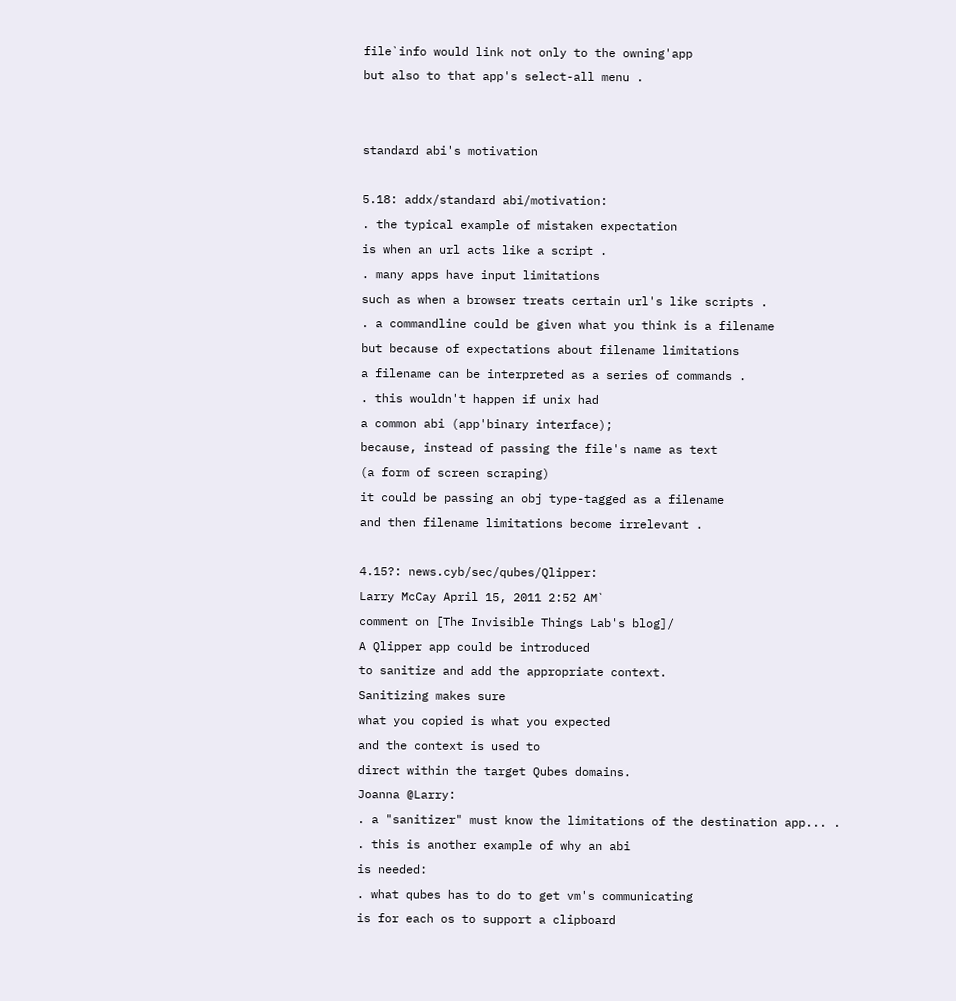file`info would link not only to the owning'app
but also to that app's select-all menu .


standard abi's motivation

5.18: addx/standard abi/motivation:
. the typical example of mistaken expectation
is when an url acts like a script .
. many apps have input limitations
such as when a browser treats certain url's like scripts .
. a commandline could be given what you think is a filename
but because of expectations about filename limitations
a filename can be interpreted as a series of commands .
. this wouldn't happen if unix had
a common abi (app'binary interface);
because, instead of passing the file's name as text
(a form of screen scraping)
it could be passing an obj type-tagged as a filename
and then filename limitations become irrelevant .

4.15?: news.cyb/sec/qubes/Qlipper:
Larry McCay April 15, 2011 2:52 AM`
comment on [The Invisible Things Lab's blog]/
A Qlipper app could be introduced
to sanitize and add the appropriate context.
Sanitizing makes sure
what you copied is what you expected
and the context is used to
direct within the target Qubes domains.
Joanna @Larry:
. a "sanitizer" must know the limitations of the destination app... .
. this is another example of why an abi
is needed:
. what qubes has to do to get vm's communicating
is for each os to support a clipboard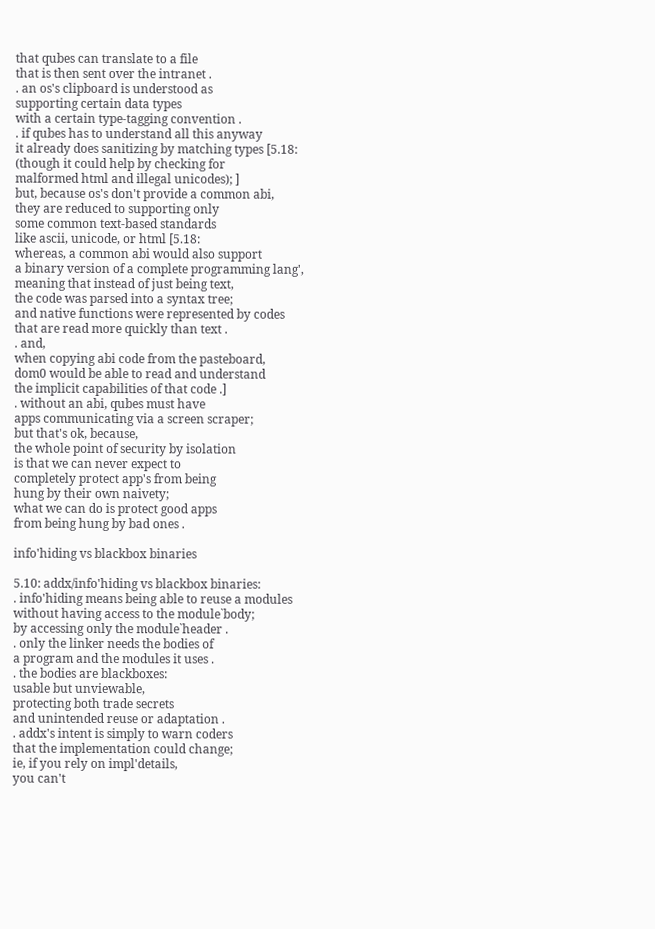that qubes can translate to a file
that is then sent over the intranet .
. an os's clipboard is understood as
supporting certain data types
with a certain type-tagging convention .
. if qubes has to understand all this anyway
it already does sanitizing by matching types [5.18:
(though it could help by checking for
malformed html and illegal unicodes); ]
but, because os's don't provide a common abi,
they are reduced to supporting only
some common text-based standards
like ascii, unicode, or html [5.18:
whereas, a common abi would also support
a binary version of a complete programming lang',
meaning that instead of just being text,
the code was parsed into a syntax tree;
and native functions were represented by codes
that are read more quickly than text .
. and,
when copying abi code from the pasteboard,
dom0 would be able to read and understand
the implicit capabilities of that code .]
. without an abi, qubes must have
apps communicating via a screen scraper;
but that's ok, because,
the whole point of security by isolation
is that we can never expect to
completely protect app's from being
hung by their own naivety;
what we can do is protect good apps
from being hung by bad ones .

info'hiding vs blackbox binaries

5.10: addx/info'hiding vs blackbox binaries:
. info'hiding means being able to reuse a modules
without having access to the module`body;
by accessing only the module`header .
. only the linker needs the bodies of
a program and the modules it uses .
. the bodies are blackboxes:
usable but unviewable,
protecting both trade secrets
and unintended reuse or adaptation .
. addx's intent is simply to warn coders
that the implementation could change;
ie, if you rely on impl'details,
you can't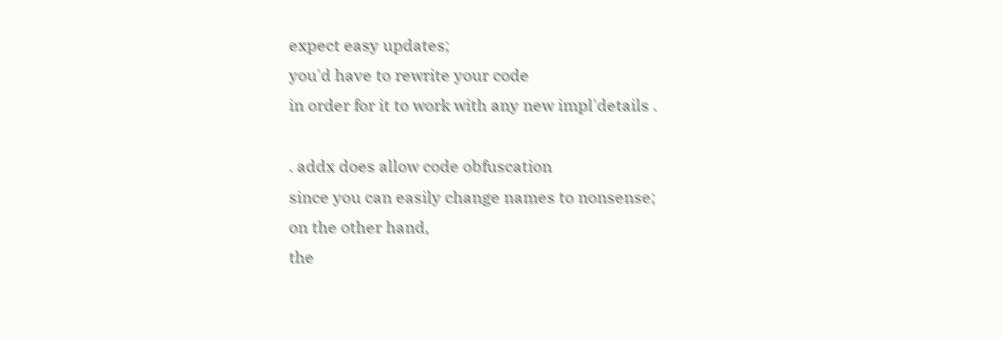expect easy updates;
you'd have to rewrite your code
in order for it to work with any new impl'details .

. addx does allow code obfuscation
since you can easily change names to nonsense;
on the other hand,
the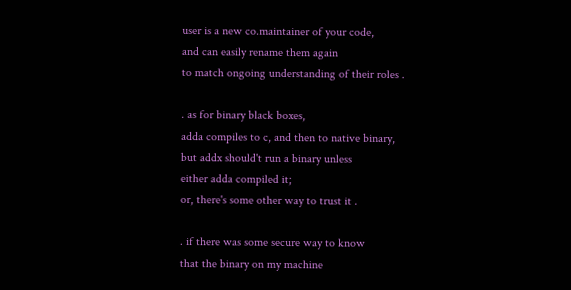user is a new co.maintainer of your code,
and can easily rename them again
to match ongoing understanding of their roles .

. as for binary black boxes,
adda compiles to c, and then to native binary,
but addx should't run a binary unless
either adda compiled it;
or, there's some other way to trust it .

. if there was some secure way to know
that the binary on my machine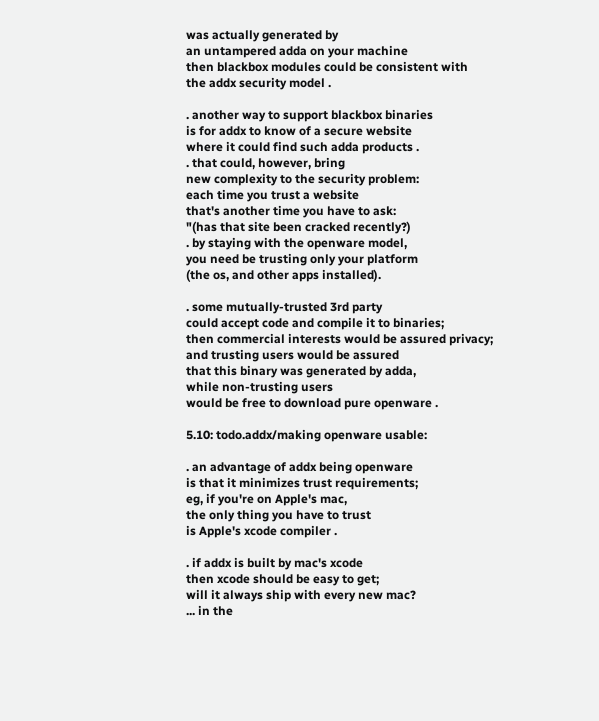was actually generated by
an untampered adda on your machine
then blackbox modules could be consistent with
the addx security model .

. another way to support blackbox binaries
is for addx to know of a secure website
where it could find such adda products .
. that could, however, bring
new complexity to the security problem:
each time you trust a website
that's another time you have to ask:
"(has that site been cracked recently?)
. by staying with the openware model,
you need be trusting only your platform
(the os, and other apps installed).

. some mutually-trusted 3rd party
could accept code and compile it to binaries;
then commercial interests would be assured privacy;
and trusting users would be assured
that this binary was generated by adda,
while non-trusting users
would be free to download pure openware .

5.10: todo.addx/making openware usable:

. an advantage of addx being openware
is that it minimizes trust requirements;
eg, if you're on Apple's mac,
the only thing you have to trust
is Apple's xcode compiler .

. if addx is built by mac's xcode
then xcode should be easy to get;
will it always ship with every new mac?
... in the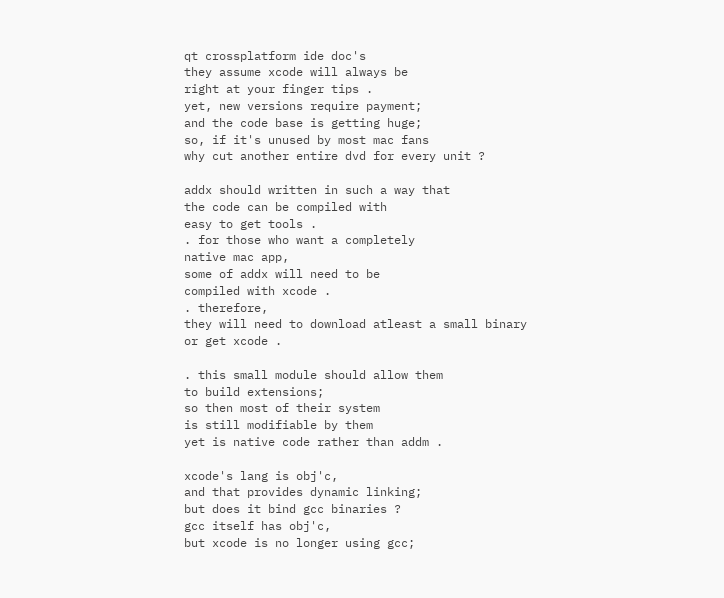qt crossplatform ide doc's
they assume xcode will always be
right at your finger tips .
yet, new versions require payment;
and the code base is getting huge;
so, if it's unused by most mac fans
why cut another entire dvd for every unit ?

addx should written in such a way that
the code can be compiled with
easy to get tools .
. for those who want a completely
native mac app,
some of addx will need to be
compiled with xcode .
. therefore,
they will need to download atleast a small binary
or get xcode .

. this small module should allow them
to build extensions;
so then most of their system
is still modifiable by them
yet is native code rather than addm .

xcode's lang is obj'c,
and that provides dynamic linking;
but does it bind gcc binaries ?
gcc itself has obj'c,
but xcode is no longer using gcc;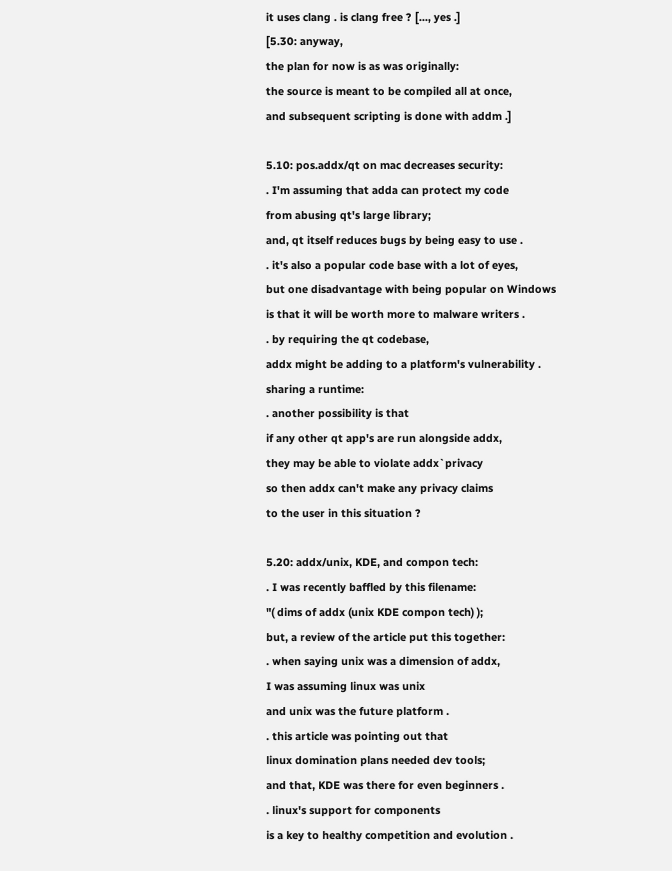it uses clang . is clang free ? [..., yes .]
[5.30: anyway,
the plan for now is as was originally:
the source is meant to be compiled all at once,
and subsequent scripting is done with addm .]

5.10: pos.addx/qt on mac decreases security:
. I'm assuming that adda can protect my code
from abusing qt's large library;
and, qt itself reduces bugs by being easy to use .
. it's also a popular code base with a lot of eyes,
but one disadvantage with being popular on Windows
is that it will be worth more to malware writers .
. by requiring the qt codebase,
addx might be adding to a platform's vulnerability .
sharing a runtime:
. another possibility is that
if any other qt app's are run alongside addx,
they may be able to violate addx`privacy
so then addx can't make any privacy claims
to the user in this situation ?

5.20: addx/unix, KDE, and compon tech:
. I was recently baffled by this filename:
"( dims of addx (unix KDE compon tech) );
but, a review of the article put this together:
. when saying unix was a dimension of addx,
I was assuming linux was unix
and unix was the future platform .
. this article was pointing out that
linux domination plans needed dev tools;
and that, KDE was there for even beginners .
. linux's support for components
is a key to healthy competition and evolution .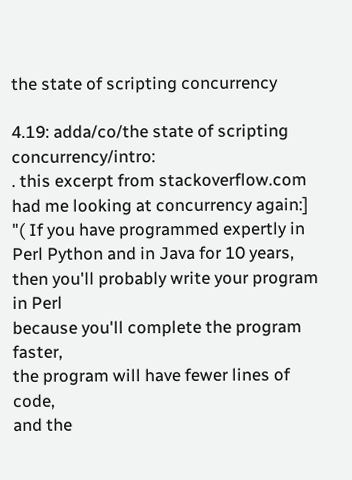the state of scripting concurrency

4.19: adda/co/the state of scripting concurrency/intro:
. this excerpt from stackoverflow.com
had me looking at concurrency again:]
"( If you have programmed expertly in
Perl Python and in Java for 10 years,
then you'll probably write your program in Perl
because you'll complete the program faster,
the program will have fewer lines of code,
and the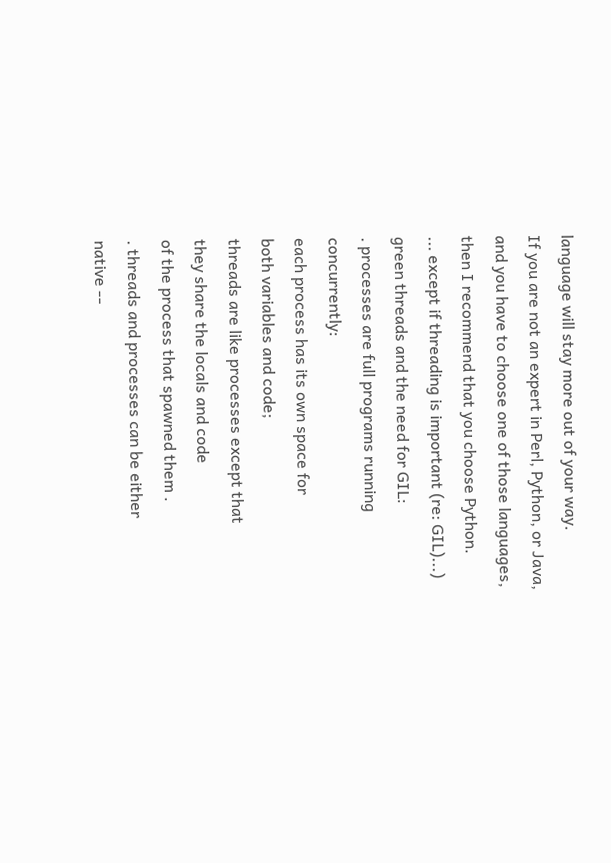language will stay more out of your way.
If you are not an expert in Perl, Python, or Java,
and you have to choose one of those languages,
then I recommend that you choose Python.
... except if threading is important (re: GIL)...)
green threads and the need for GIL:
. processes are full programs running concurrently:
each process has its own space for
both variables and code;
threads are like processes except that
they share the locals and code
of the process that spawned them .
. threads and processes can be either
native --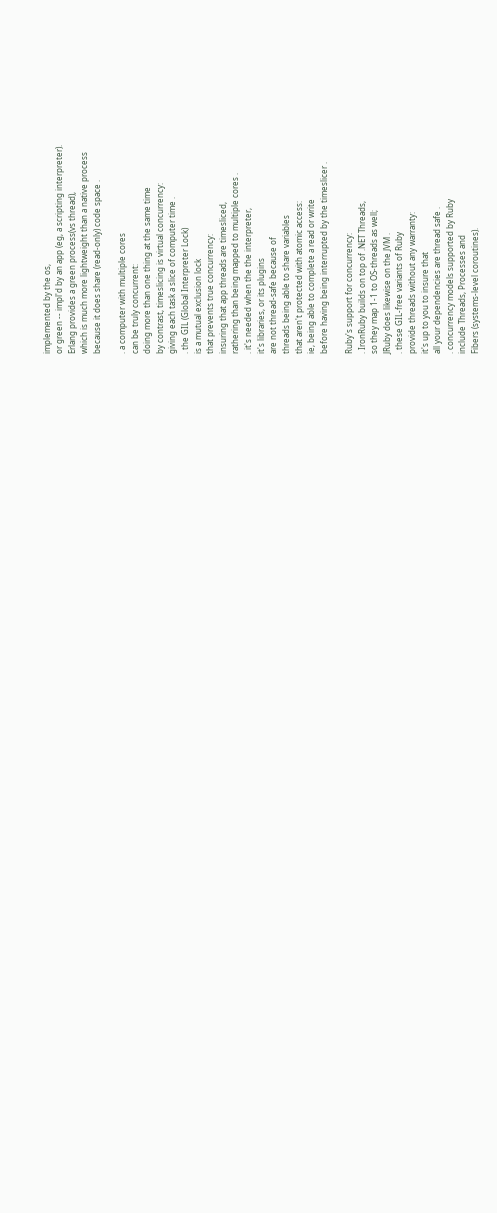implemented by the os,
or green -- impl'd by an app (eg, a scripting interpreter).
Erlang provides a green process(vs thread),
which is much more lightweight than a native process
because it does share (read-only) code space .

. a computer with multiple cores
can be truly concurrent:
doing more than one thing at the same time
by contrast, timeslicing is virtual concurrency:
giving each task a slice of computer time .
. the GIL (Global Interpreter Lock)
is a mutual exclusion lock
that prevents true concurrency:
insuring that app threads are timesliced,
rathering than being mapped to multiple cores .
. it's needed when the the interpreter,
it's libraries, or its plugins
are not thread-safe because of
threads being able to share variables
that aren't protected with atomic access:
ie, being able to complete a read or write
before having being interrupted by the timeslicer .

Ruby's support for concurrency:
. IronRuby builds on top of .NET Threads,
so they map 1-1 to OS-threads as well;
JRuby does likewise on the JVM .
. these GIL-free variants of Ruby
provide threads without any warranty:
it's up to you to insure that
all your dependencies are thread safe .
. concurrency models supported by Ruby
include Threads, Processes and
Fibers (systems-level coroutines).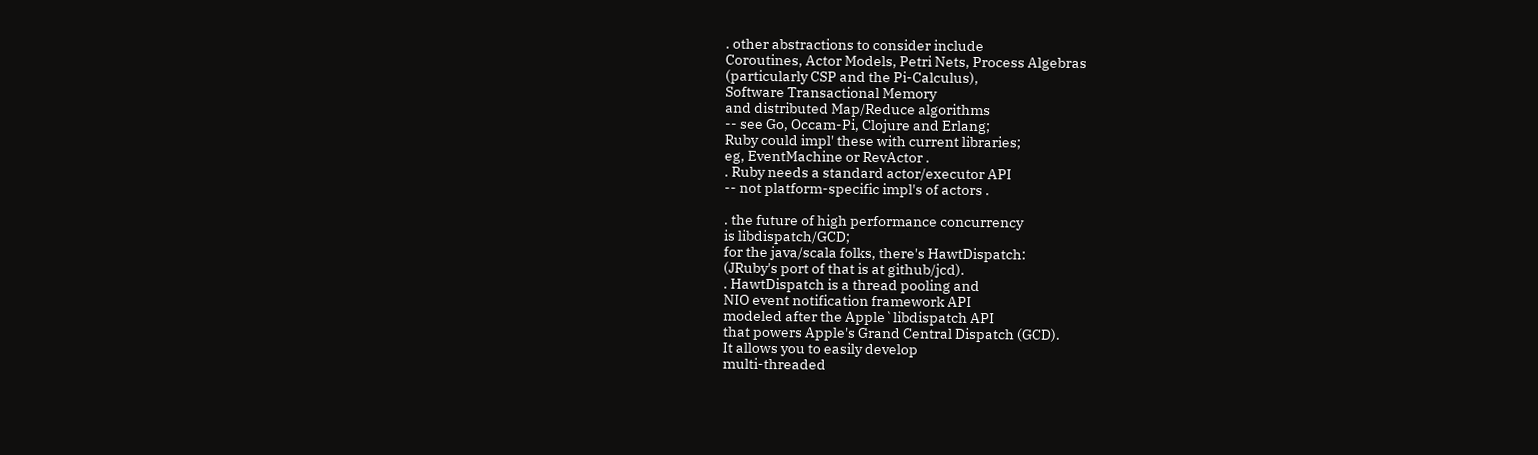. other abstractions to consider include
Coroutines, Actor Models, Petri Nets, Process Algebras
(particularly CSP and the Pi-Calculus),
Software Transactional Memory
and distributed Map/Reduce algorithms
-- see Go, Occam-Pi, Clojure and Erlang;
Ruby could impl' these with current libraries;
eg, EventMachine or RevActor .
. Ruby needs a standard actor/executor API
-- not platform-specific impl's of actors .

. the future of high performance concurrency
is libdispatch/GCD;
for the java/scala folks, there's HawtDispatch:
(JRuby's port of that is at github/jcd).
. HawtDispatch is a thread pooling and
NIO event notification framework API
modeled after the Apple`libdispatch API
that powers Apple's Grand Central Dispatch (GCD).
It allows you to easily develop
multi-threaded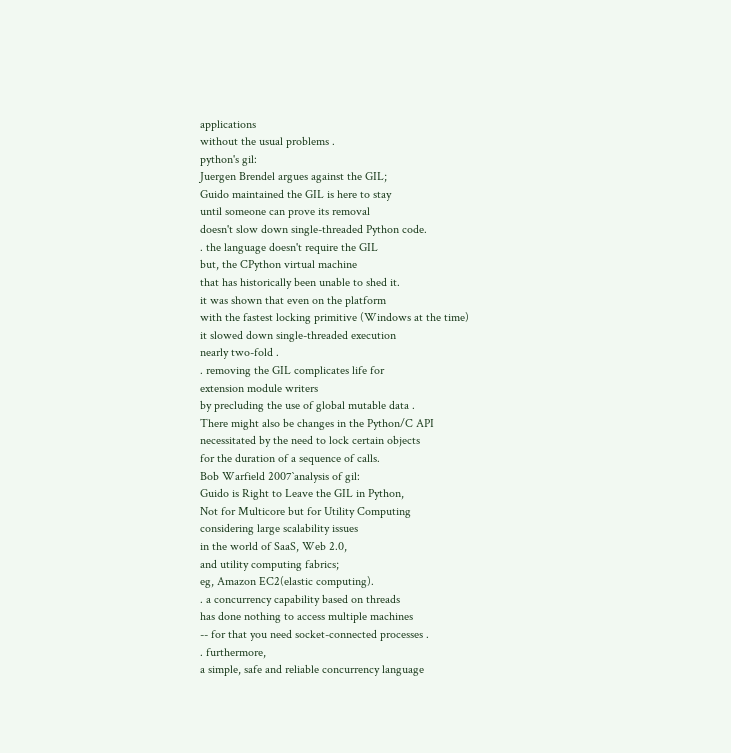applications
without the usual problems .
python's gil:
Juergen Brendel argues against the GIL;
Guido maintained the GIL is here to stay
until someone can prove its removal
doesn't slow down single-threaded Python code.
. the language doesn't require the GIL
but, the CPython virtual machine
that has historically been unable to shed it.
it was shown that even on the platform
with the fastest locking primitive (Windows at the time)
it slowed down single-threaded execution
nearly two-fold .
. removing the GIL complicates life for
extension module writers
by precluding the use of global mutable data .
There might also be changes in the Python/C API
necessitated by the need to lock certain objects
for the duration of a sequence of calls.
Bob Warfield 2007`analysis of gil:
Guido is Right to Leave the GIL in Python,
Not for Multicore but for Utility Computing
considering large scalability issues
in the world of SaaS, Web 2.0,
and utility computing fabrics;
eg, Amazon EC2(elastic computing).
. a concurrency capability based on threads
has done nothing to access multiple machines
-- for that you need socket-connected processes .
. furthermore,
a simple, safe and reliable concurrency language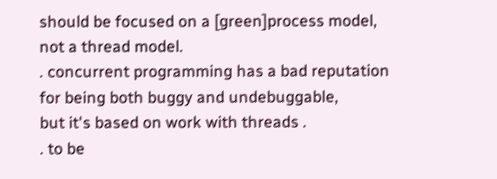should be focused on a [green]process model,
not a thread model.
. concurrent programming has a bad reputation
for being both buggy and undebuggable,
but it's based on work with threads .
. to be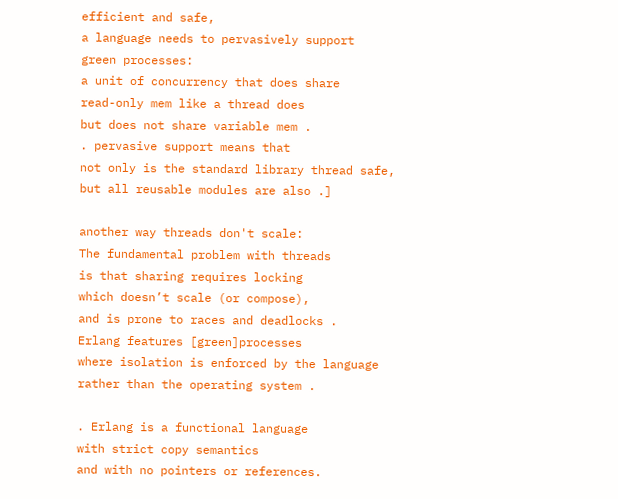efficient and safe,
a language needs to pervasively support
green processes:
a unit of concurrency that does share
read-only mem like a thread does
but does not share variable mem .
. pervasive support means that
not only is the standard library thread safe,
but all reusable modules are also .]

another way threads don't scale:
The fundamental problem with threads
is that sharing requires locking
which doesn’t scale (or compose),
and is prone to races and deadlocks .
Erlang features [green]processes
where isolation is enforced by the language
rather than the operating system .

. Erlang is a functional language
with strict copy semantics
and with no pointers or references.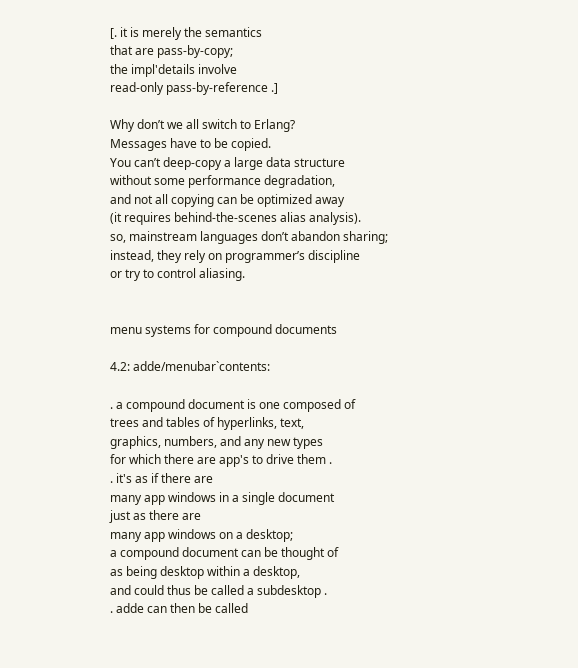[. it is merely the semantics
that are pass-by-copy;
the impl'details involve
read-only pass-by-reference .]

Why don’t we all switch to Erlang?
Messages have to be copied.
You can’t deep-copy a large data structure
without some performance degradation,
and not all copying can be optimized away
(it requires behind-the-scenes alias analysis).
so, mainstream languages don’t abandon sharing;
instead, they rely on programmer’s discipline
or try to control aliasing.


menu systems for compound documents

4.2: adde/menubar`contents:

. a compound document is one composed of
trees and tables of hyperlinks, text,
graphics, numbers, and any new types
for which there are app's to drive them .
. it's as if there are
many app windows in a single document
just as there are
many app windows on a desktop;
a compound document can be thought of
as being desktop within a desktop,
and could thus be called a subdesktop .
. adde can then be called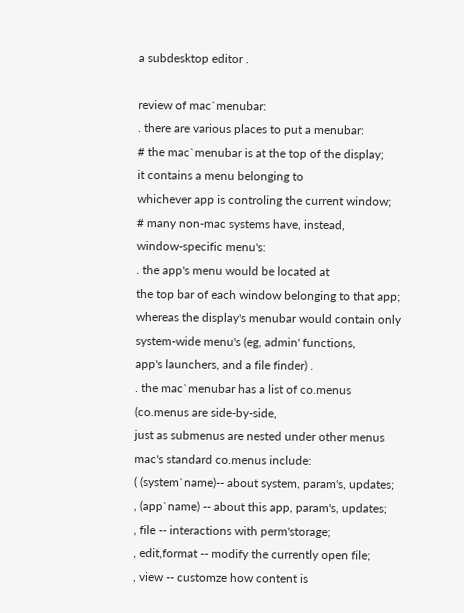a subdesktop editor .

review of mac`menubar:
. there are various places to put a menubar:
# the mac`menubar is at the top of the display;
it contains a menu belonging to
whichever app is controling the current window;
# many non-mac systems have, instead,
window-specific menu's:
. the app's menu would be located at
the top bar of each window belonging to that app;
whereas the display's menubar would contain only
system-wide menu's (eg, admin' functions,
app's launchers, and a file finder) .
. the mac`menubar has a list of co.menus
(co.menus are side-by-side,
just as submenus are nested under other menus
mac's standard co.menus include:
( (system`name)-- about system, param's, updates;
, (app`name) -- about this app, param's, updates;
, file -- interactions with perm'storage;
, edit,format -- modify the currently open file;
, view -- customze how content is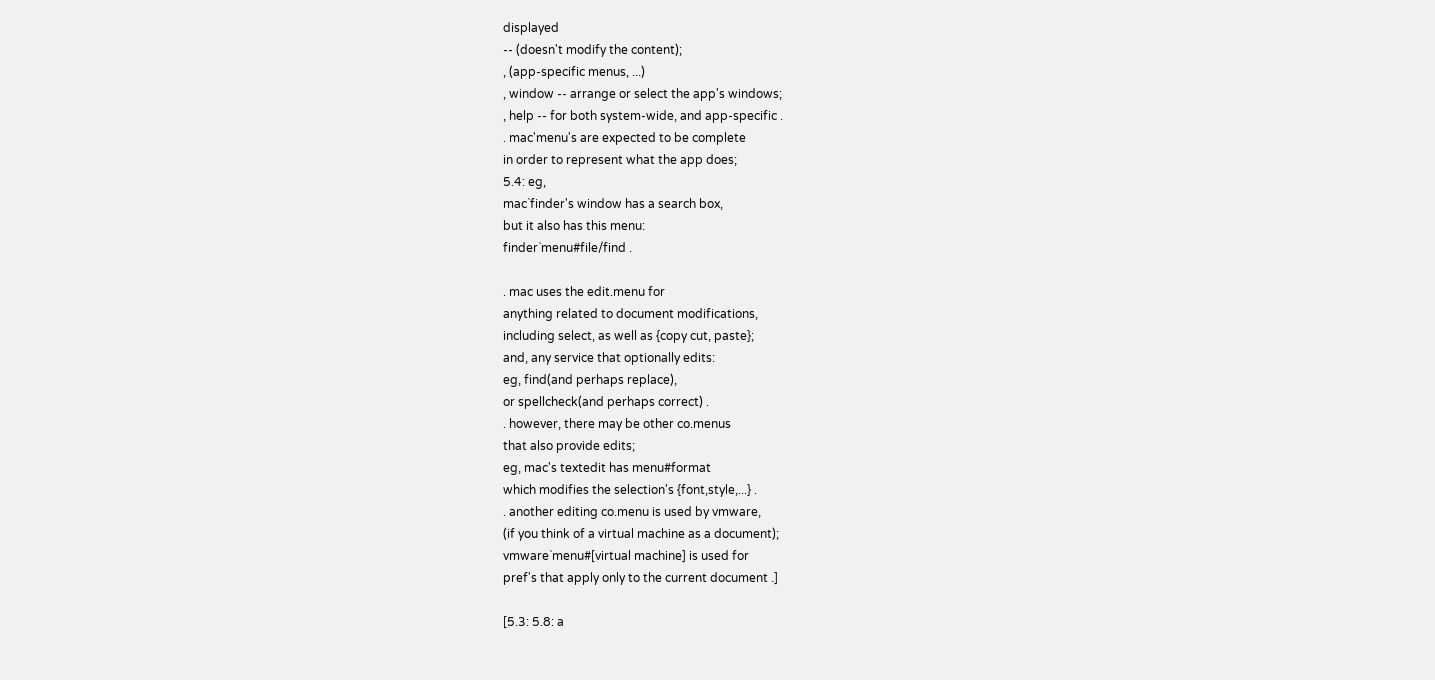displayed
-- (doesn't modify the content);
, (app-specific menus, ...)
, window -- arrange or select the app's windows;
, help -- for both system-wide, and app-specific .
. mac'menu's are expected to be complete
in order to represent what the app does;
5.4: eg,
mac`finder's window has a search box,
but it also has this menu:
finder`menu#file/find .

. mac uses the edit.menu for
anything related to document modifications,
including select, as well as {copy cut, paste};
and, any service that optionally edits:
eg, find(and perhaps replace),
or spellcheck(and perhaps correct) .
. however, there may be other co.menus
that also provide edits;
eg, mac's textedit has menu#format
which modifies the selection's {font,style,...} .
. another editing co.menu is used by vmware,
(if you think of a virtual machine as a document);
vmware`menu#[virtual machine] is used for
pref's that apply only to the current document .]

[5.3: 5.8: a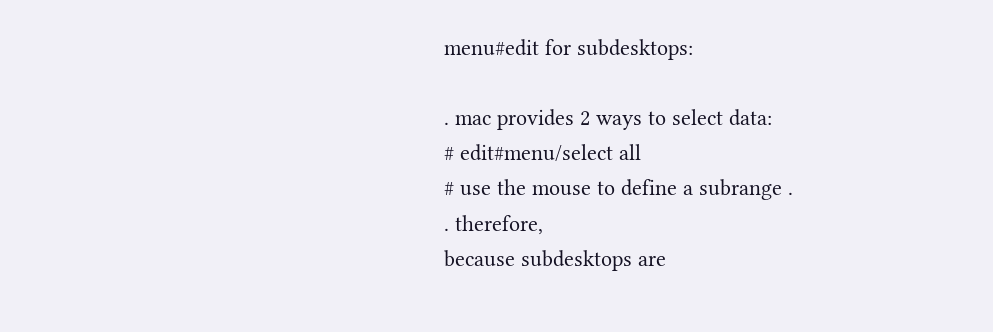menu#edit for subdesktops:

. mac provides 2 ways to select data:
# edit#menu/select all
# use the mouse to define a subrange .
. therefore,
because subdesktops are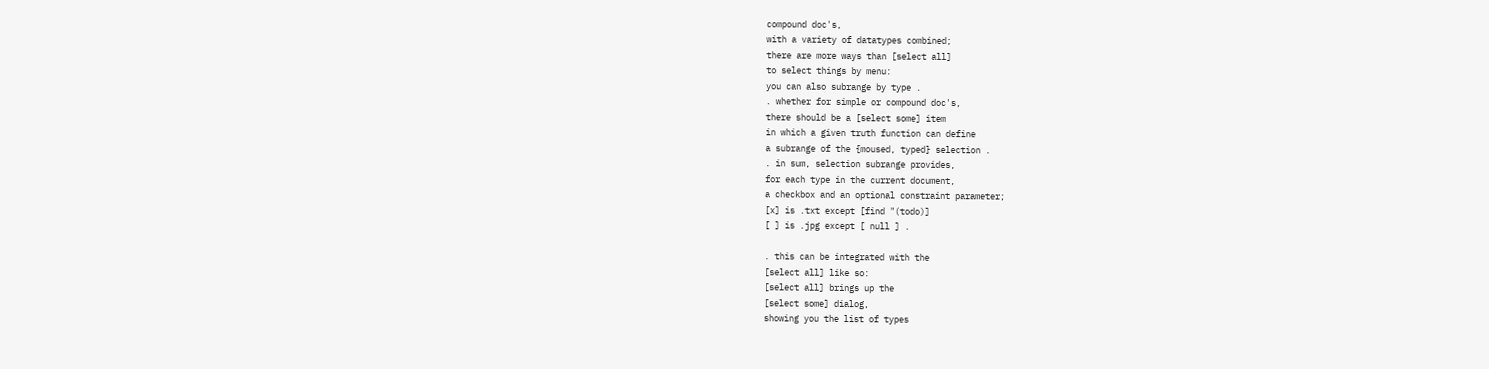compound doc's,
with a variety of datatypes combined;
there are more ways than [select all]
to select things by menu:
you can also subrange by type .
. whether for simple or compound doc's,
there should be a [select some] item
in which a given truth function can define
a subrange of the {moused, typed} selection .
. in sum, selection subrange provides,
for each type in the current document,
a checkbox and an optional constraint parameter;
[x] is .txt except [find "(todo)]
[ ] is .jpg except [ null ] .

. this can be integrated with the
[select all] like so:
[select all] brings up the
[select some] dialog,
showing you the list of types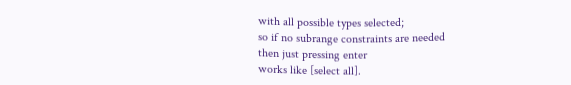with all possible types selected;
so if no subrange constraints are needed
then just pressing enter
works like [select all].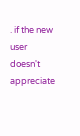. if the new user doesn't appreciate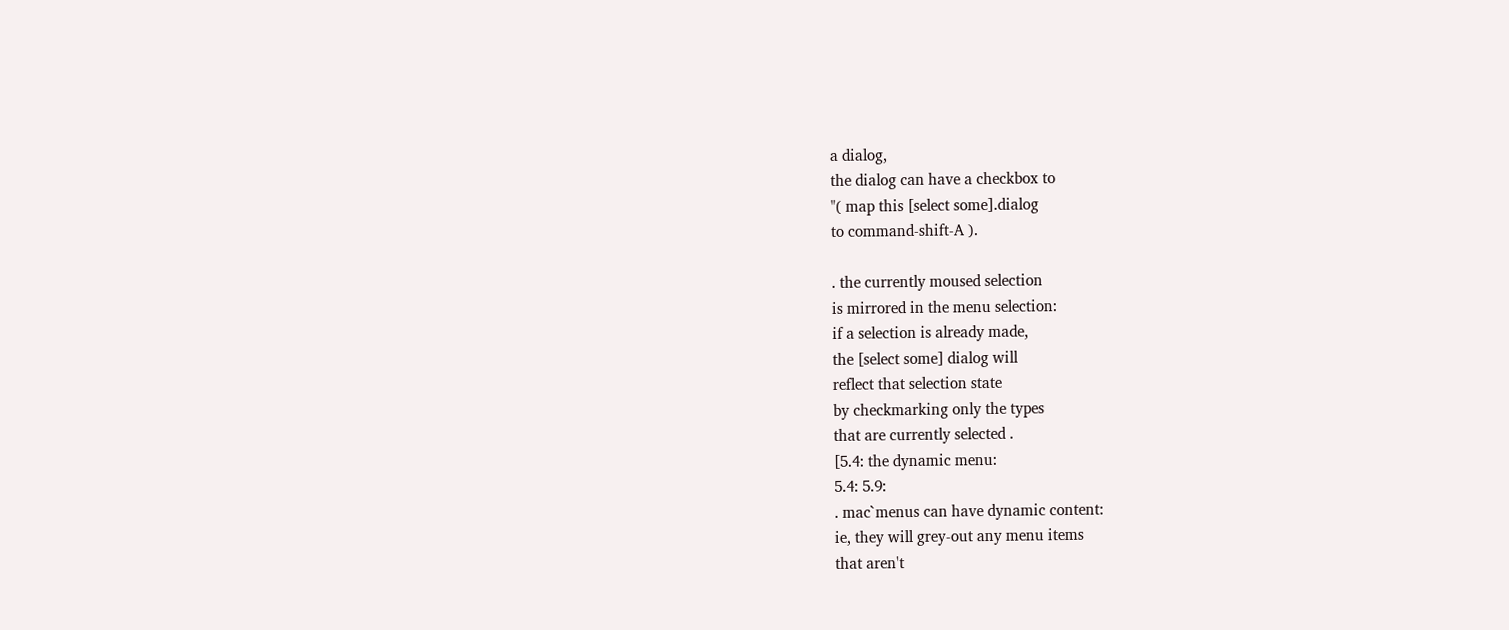a dialog,
the dialog can have a checkbox to
"( map this [select some].dialog
to command-shift-A ).

. the currently moused selection
is mirrored in the menu selection:
if a selection is already made,
the [select some] dialog will
reflect that selection state
by checkmarking only the types
that are currently selected .
[5.4: the dynamic menu:
5.4: 5.9:
. mac`menus can have dynamic content:
ie, they will grey-out any menu items
that aren't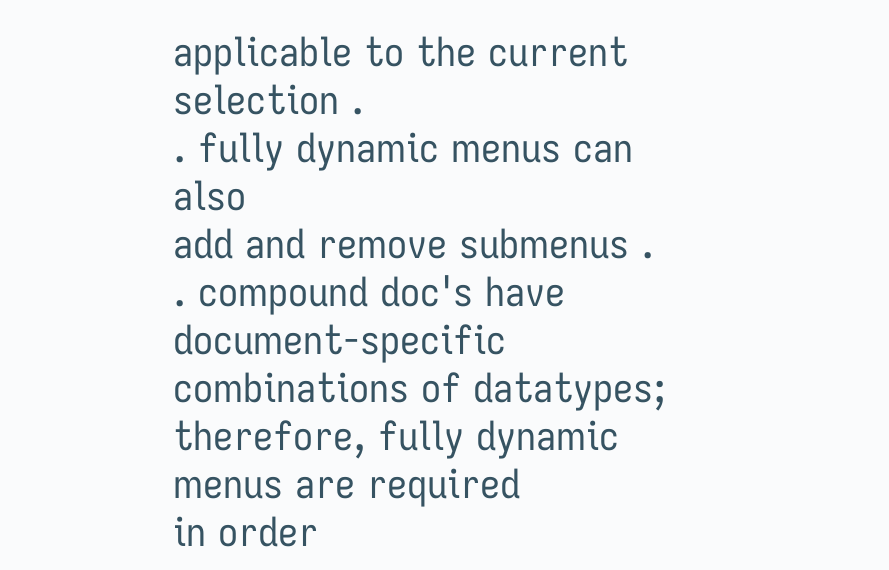applicable to the current selection .
. fully dynamic menus can also
add and remove submenus .
. compound doc's have document-specific
combinations of datatypes;
therefore, fully dynamic menus are required
in order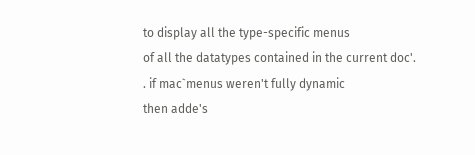to display all the type-specific menus
of all the datatypes contained in the current doc'.
. if mac`menus weren't fully dynamic
then adde's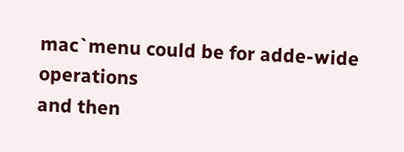mac`menu could be for adde-wide operations
and then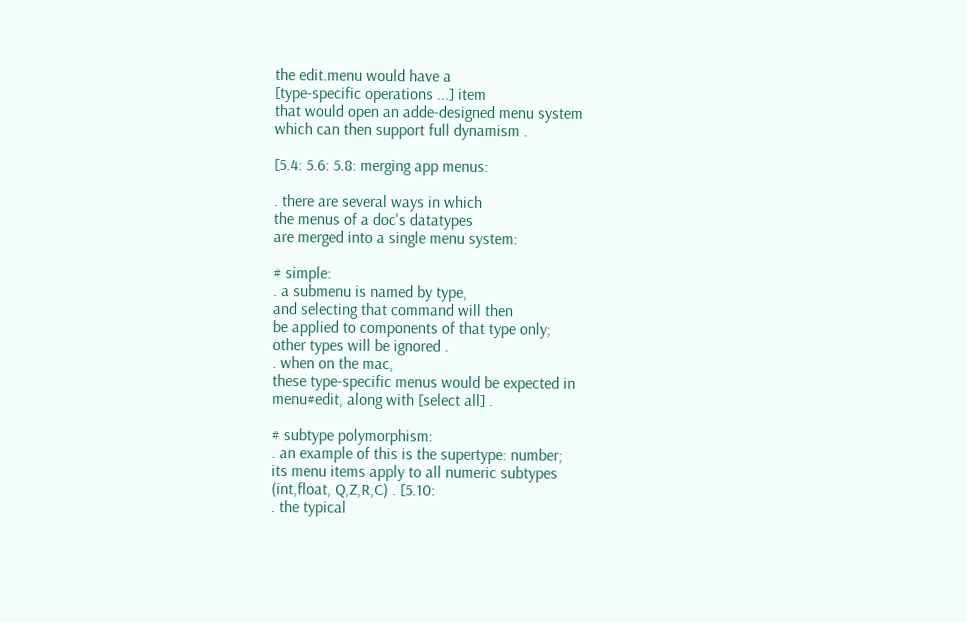the edit.menu would have a
[type-specific operations ...] item
that would open an adde-designed menu system
which can then support full dynamism .

[5.4: 5.6: 5.8: merging app menus:

. there are several ways in which
the menus of a doc's datatypes
are merged into a single menu system:

# simple:
. a submenu is named by type,
and selecting that command will then
be applied to components of that type only;
other types will be ignored .
. when on the mac,
these type-specific menus would be expected in
menu#edit, along with [select all] .

# subtype polymorphism:
. an example of this is the supertype: number;
its menu items apply to all numeric subtypes
(int,float, Q,Z,R,C) . [5.10:
. the typical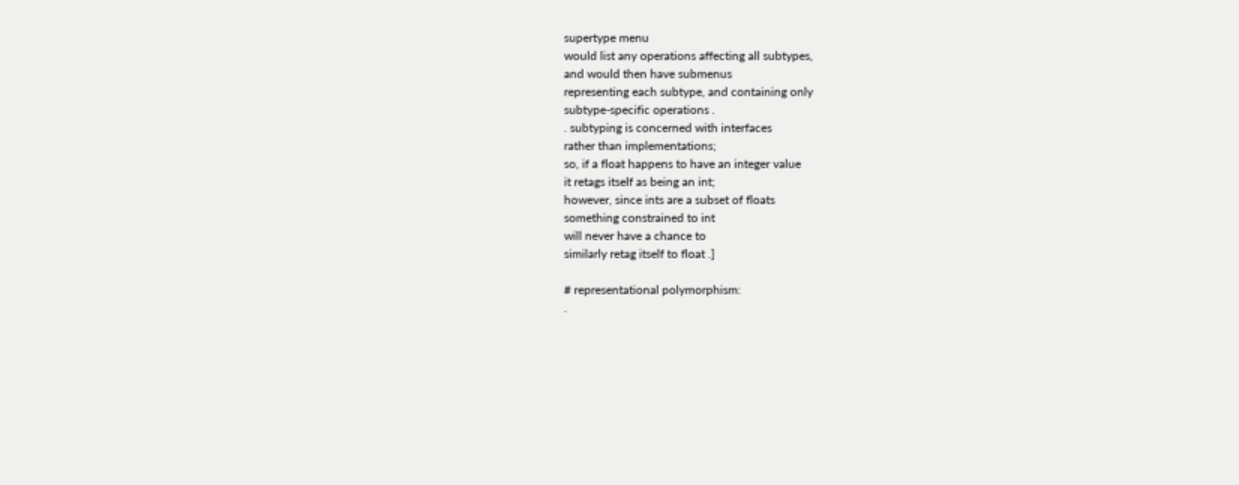supertype menu
would list any operations affecting all subtypes,
and would then have submenus
representing each subtype, and containing only
subtype-specific operations .
. subtyping is concerned with interfaces
rather than implementations;
so, if a float happens to have an integer value
it retags itself as being an int;
however, since ints are a subset of floats
something constrained to int
will never have a chance to
similarly retag itself to float .]

# representational polymorphism:
.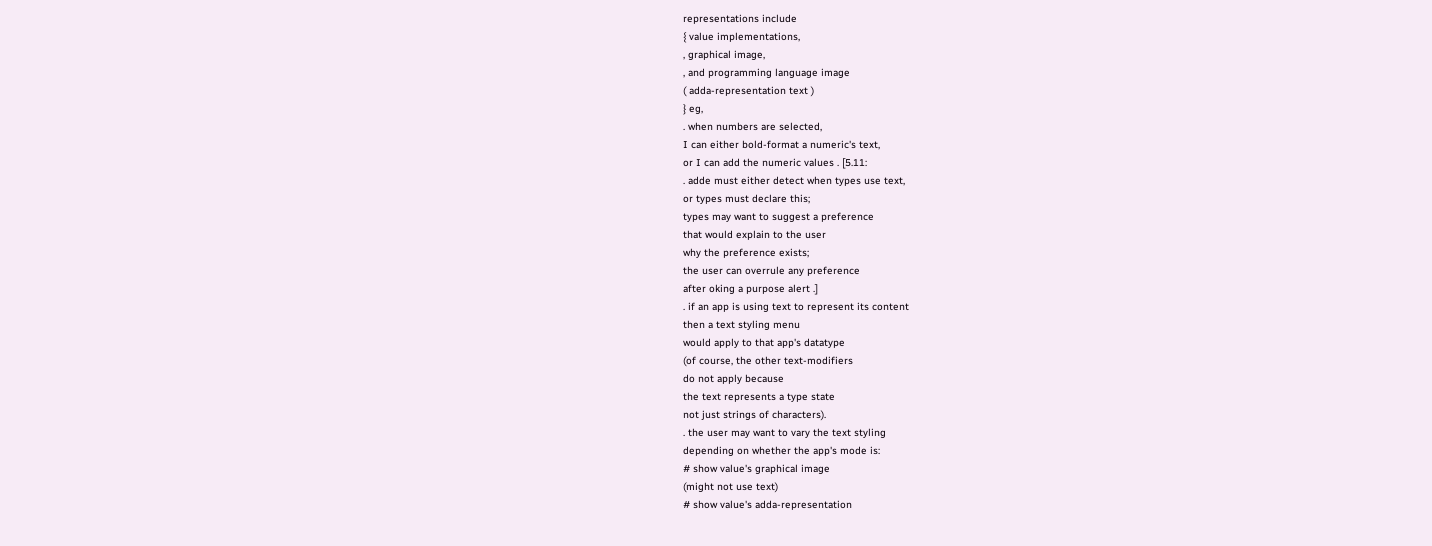representations include
{ value implementations,
, graphical image,
, and programming language image
( adda-representation text )
} eg,
. when numbers are selected,
I can either bold-format a numeric's text,
or I can add the numeric values . [5.11:
. adde must either detect when types use text,
or types must declare this;
types may want to suggest a preference
that would explain to the user
why the preference exists;
the user can overrule any preference
after oking a purpose alert .]
. if an app is using text to represent its content
then a text styling menu
would apply to that app's datatype
(of course, the other text-modifiers
do not apply because
the text represents a type state
not just strings of characters).
. the user may want to vary the text styling
depending on whether the app's mode is:
# show value's graphical image
(might not use text)
# show value's adda-representation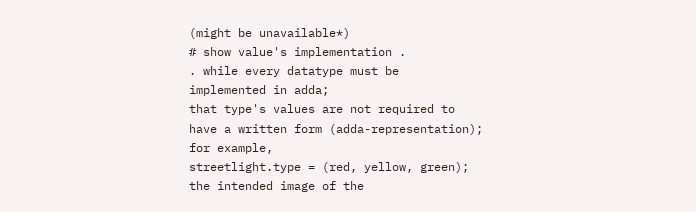(might be unavailable*)
# show value's implementation .
. while every datatype must be
implemented in adda;
that type's values are not required to
have a written form (adda-representation);
for example,
streetlight.type = (red, yellow, green);
the intended image of the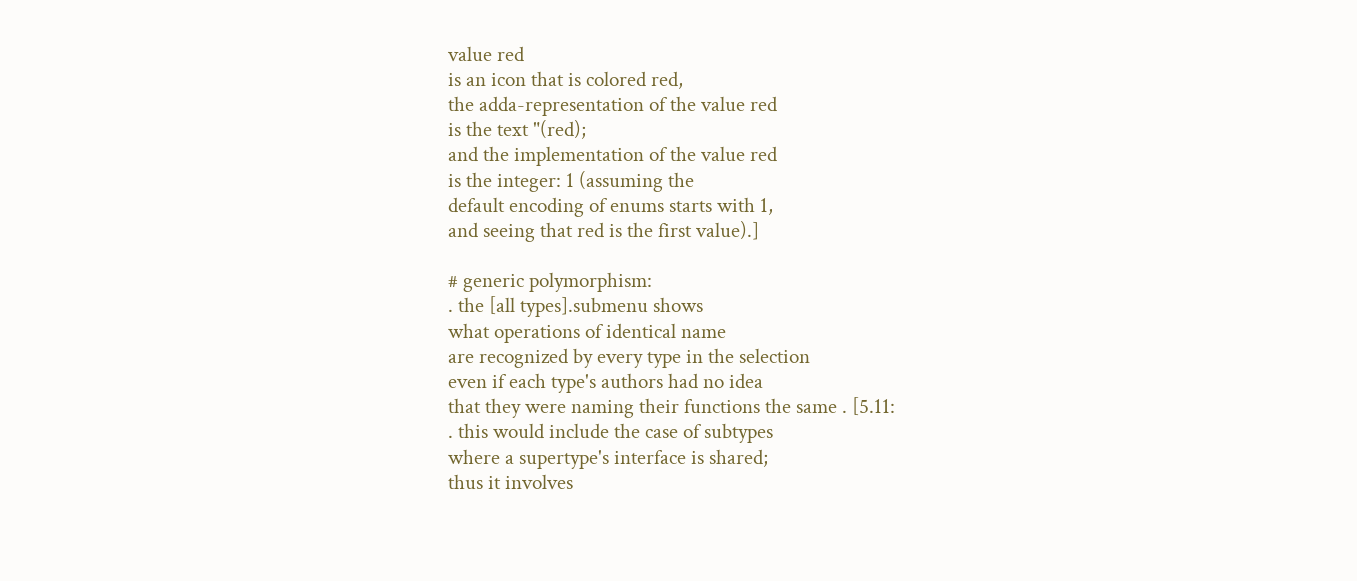value red
is an icon that is colored red,
the adda-representation of the value red
is the text "(red);
and the implementation of the value red
is the integer: 1 (assuming the
default encoding of enums starts with 1,
and seeing that red is the first value).]

# generic polymorphism:
. the [all types].submenu shows
what operations of identical name
are recognized by every type in the selection
even if each type's authors had no idea
that they were naming their functions the same . [5.11:
. this would include the case of subtypes
where a supertype's interface is shared;
thus it involves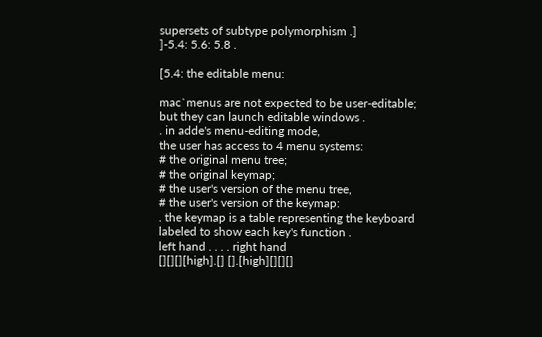supersets of subtype polymorphism .]
]-5.4: 5.6: 5.8 .

[5.4: the editable menu:

mac`menus are not expected to be user-editable;
but they can launch editable windows .
. in adde's menu-editing mode,
the user has access to 4 menu systems:
# the original menu tree;
# the original keymap;
# the user's version of the menu tree,
# the user's version of the keymap:
. the keymap is a table representing the keyboard
labeled to show each key's function .
left hand . . . . right hand
[][][][high].[] [].[high][][][]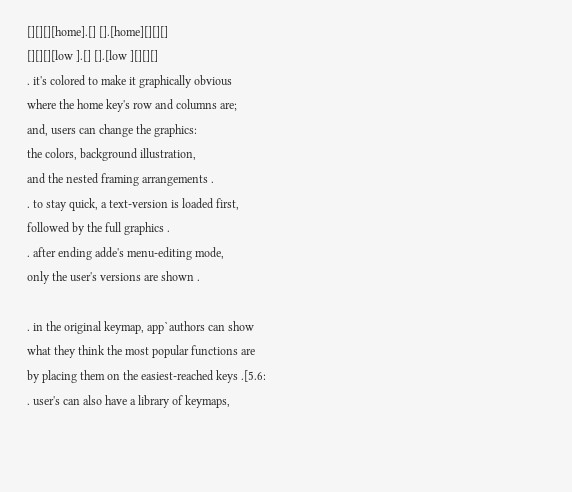[][][][home].[] [].[home][][][]
[][][][low ].[] [].[low ][][][]
. it's colored to make it graphically obvious
where the home key's row and columns are;
and, users can change the graphics:
the colors, background illustration,
and the nested framing arrangements .
. to stay quick, a text-version is loaded first,
followed by the full graphics .
. after ending adde's menu-editing mode,
only the user's versions are shown .

. in the original keymap, app`authors can show
what they think the most popular functions are
by placing them on the easiest-reached keys .[5.6:
. user's can also have a library of keymaps,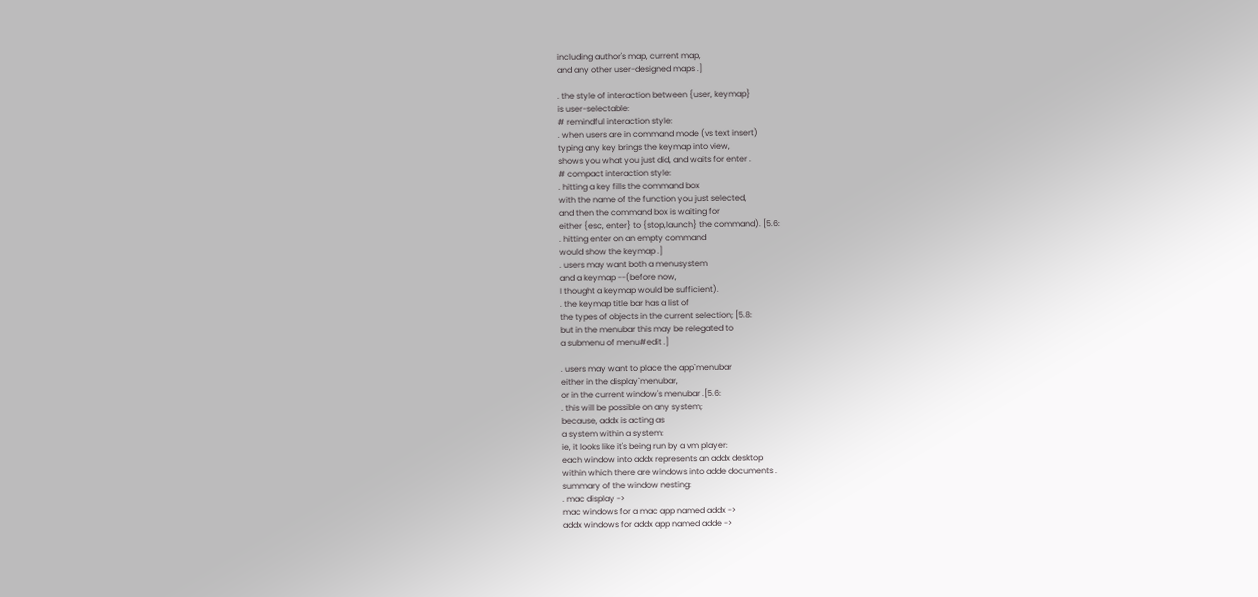including author's map, current map,
and any other user-designed maps .]

. the style of interaction between {user, keymap}
is user-selectable:
# remindful interaction style:
. when users are in command mode (vs text insert)
typing any key brings the keymap into view,
shows you what you just did, and waits for enter .
# compact interaction style:
. hitting a key fills the command box
with the name of the function you just selected,
and then the command box is waiting for
either {esc, enter} to {stop,launch} the command). [5.6:
. hitting enter on an empty command
would show the keymap .]
. users may want both a menusystem
and a keymap --(before now,
I thought a keymap would be sufficient).
. the keymap title bar has a list of
the types of objects in the current selection; [5.8:
but in the menubar this may be relegated to
a submenu of menu#edit .]

. users may want to place the app`menubar
either in the display`menubar,
or in the current window's menubar .[5.6:
. this will be possible on any system;
because, addx is acting as
a system within a system:
ie, it looks like it's being run by a vm player:
each window into addx represents an addx desktop
within which there are windows into adde documents .
summary of the window nesting:
. mac display ->
mac windows for a mac app named addx ->
addx windows for addx app named adde ->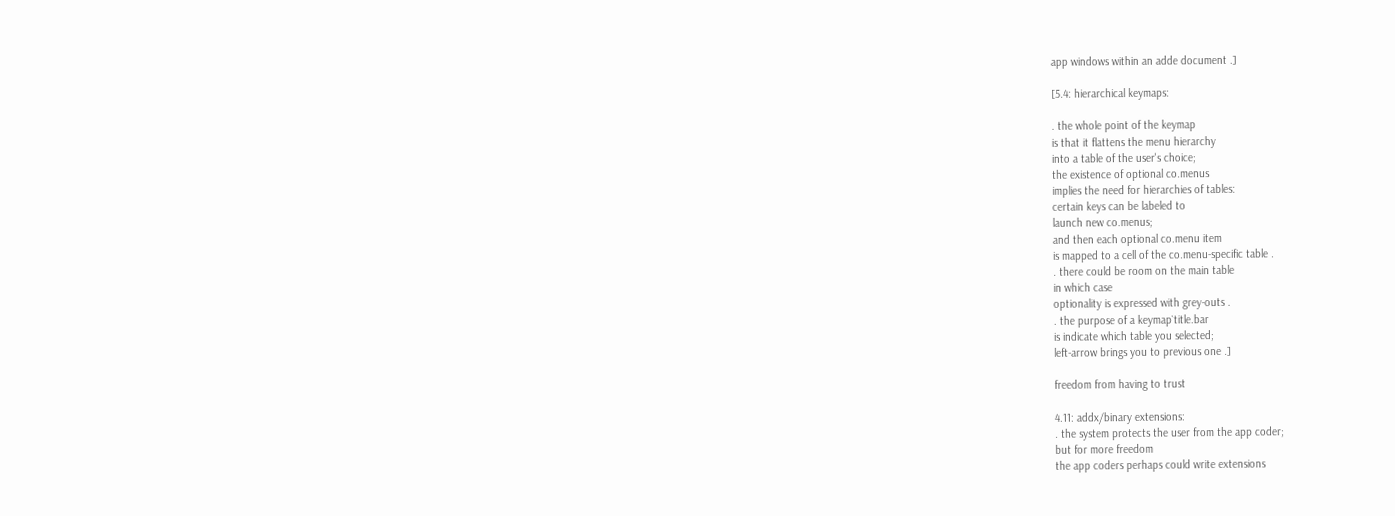app windows within an adde document .]

[5.4: hierarchical keymaps:

. the whole point of the keymap
is that it flattens the menu hierarchy
into a table of the user's choice;
the existence of optional co.menus
implies the need for hierarchies of tables:
certain keys can be labeled to
launch new co.menus;
and then each optional co.menu item
is mapped to a cell of the co.menu-specific table .
. there could be room on the main table
in which case
optionality is expressed with grey-outs .
. the purpose of a keymap`title.bar
is indicate which table you selected;
left-arrow brings you to previous one .]

freedom from having to trust

4.11: addx/binary extensions:
. the system protects the user from the app coder;
but for more freedom
the app coders perhaps could write extensions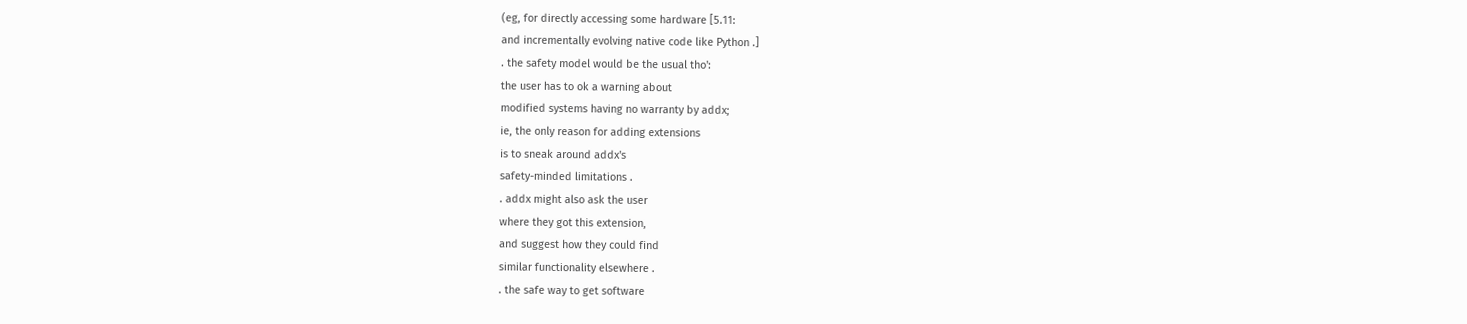(eg, for directly accessing some hardware [5.11:
and incrementally evolving native code like Python .]
. the safety model would be the usual tho':
the user has to ok a warning about
modified systems having no warranty by addx;
ie, the only reason for adding extensions
is to sneak around addx's
safety-minded limitations .
. addx might also ask the user
where they got this extension,
and suggest how they could find
similar functionality elsewhere .
. the safe way to get software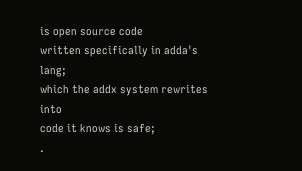is open source code
written specifically in adda's lang;
which the addx system rewrites into
code it knows is safe;
.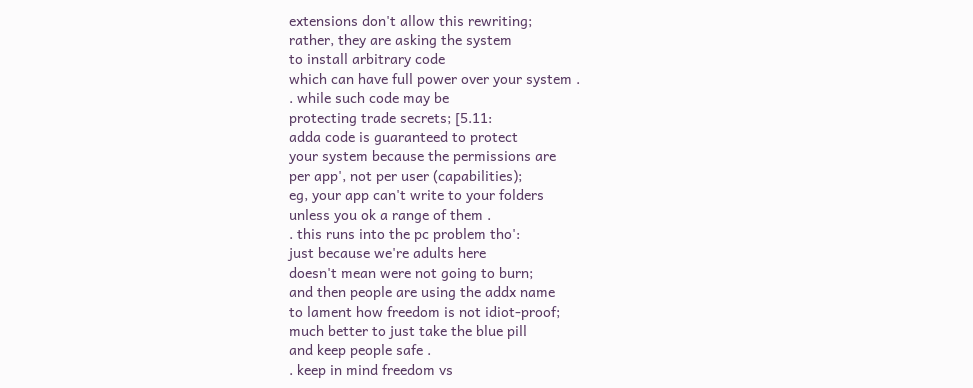extensions don't allow this rewriting;
rather, they are asking the system
to install arbitrary code
which can have full power over your system .
. while such code may be
protecting trade secrets; [5.11:
adda code is guaranteed to protect
your system because the permissions are
per app', not per user (capabilities);
eg, your app can't write to your folders
unless you ok a range of them .
. this runs into the pc problem tho':
just because we're adults here
doesn't mean were not going to burn;
and then people are using the addx name
to lament how freedom is not idiot-proof;
much better to just take the blue pill
and keep people safe .
. keep in mind freedom vs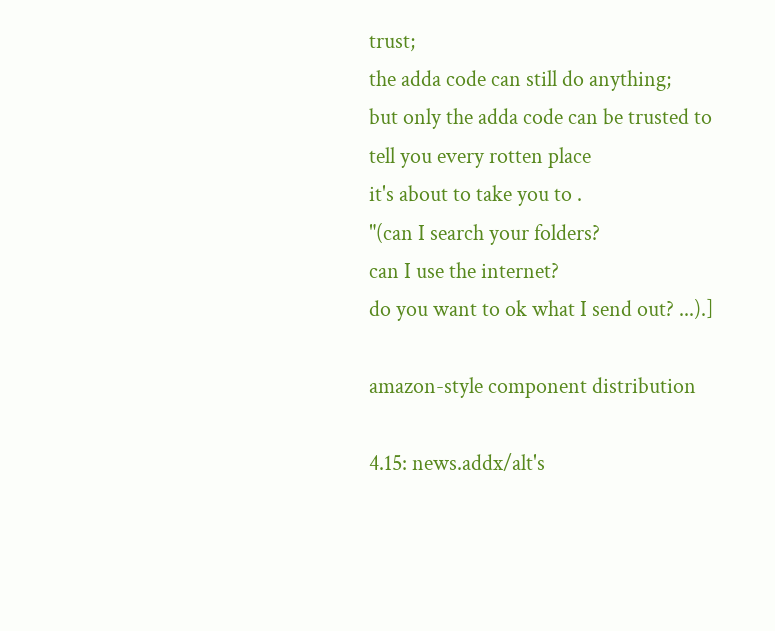trust;
the adda code can still do anything;
but only the adda code can be trusted to
tell you every rotten place
it's about to take you to .
"(can I search your folders?
can I use the internet?
do you want to ok what I send out? ...).]

amazon-style component distribution

4.15: news.addx/alt's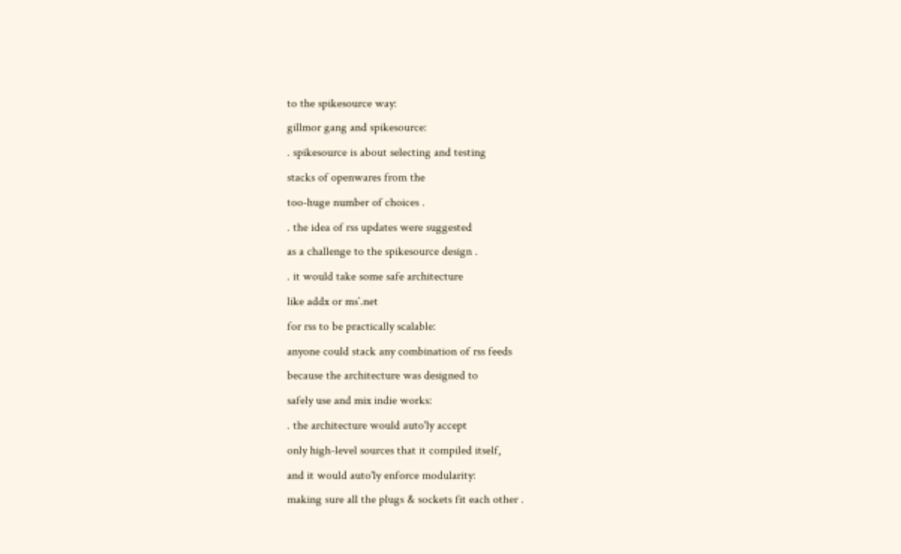to the spikesource way:
gillmor gang and spikesource:
. spikesource is about selecting and testing
stacks of openwares from the
too-huge number of choices .
. the idea of rss updates were suggested
as a challenge to the spikesource design .
. it would take some safe architecture
like addx or ms`.net
for rss to be practically scalable:
anyone could stack any combination of rss feeds
because the architecture was designed to
safely use and mix indie works:
. the architecture would auto'ly accept
only high-level sources that it compiled itself,
and it would auto'ly enforce modularity:
making sure all the plugs & sockets fit each other .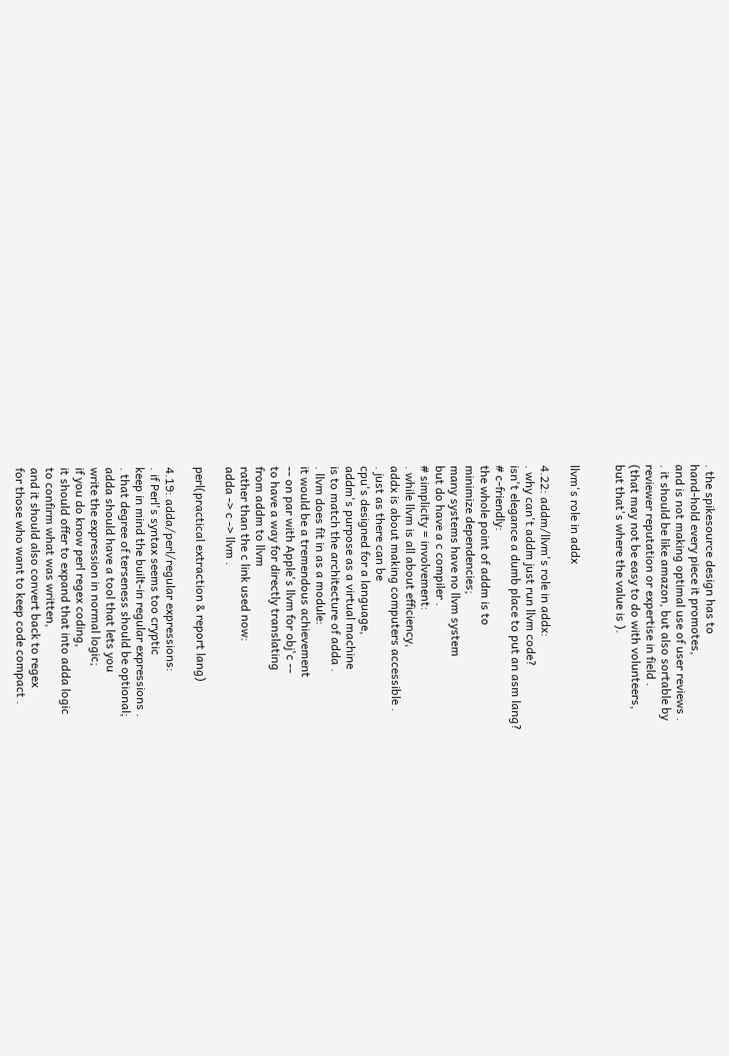. the spikesource design has to
hand-hold every piece it promotes,
and is not making optimal use of user reviews .
. it should be like amazon, but also sortable by
reviewer reputation or expertise in field .
(that may not be easy to do with volunteers,
but that's where the value is ).


llvm's role in addx

4.22: addm/llvm's role in addx:
. why can't addm just run llvm code?
isn't elegance a dumb place to put an asm lang?
# c-friendly:
the whole point of addm is to
minimize dependencies;
many systems have no llvm system
but do have a c compiler .
# simplicity = involvement:
. while llvm is all about efficiency,
addx is about making computers accessible .
. just as there can be
cpu's designed for a language,
addm's purpose as a virtual machine
is to match the architecture of adda .
. llvm does fit in as a module:
it would be a tremendous achievement
-- on par with Apple's llvm for obj'c --
to have a way for directly translating
from addm to llvm
rather than the c link used now:
adda -> c -> llvm .

perl(practical extraction & report lang)

4.19: adda/perl/regular expressions:
. if Perl's syntax seems too cryptic
keep in mind the built-in regular expressions .
. that degree of terseness should be optional;
adda should have a tool that lets you
write the expression in normal logic;
if you do know perl regex coding,
it should offer to expand that into adda logic
to confirm what was written,
and it should also convert back to regex
for those who want to keep code compact .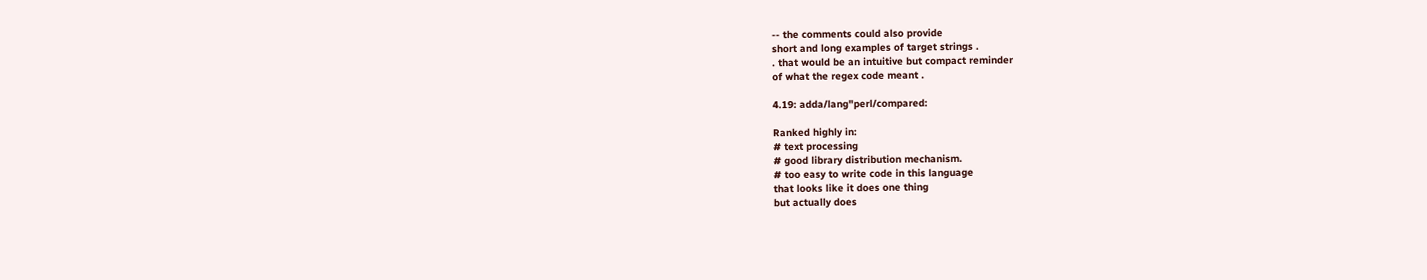-- the comments could also provide
short and long examples of target strings .
. that would be an intuitive but compact reminder
of what the regex code meant .

4.19: adda/lang"perl/compared:

Ranked highly in:
# text processing
# good library distribution mechanism.
# too easy to write code in this language
that looks like it does one thing
but actually does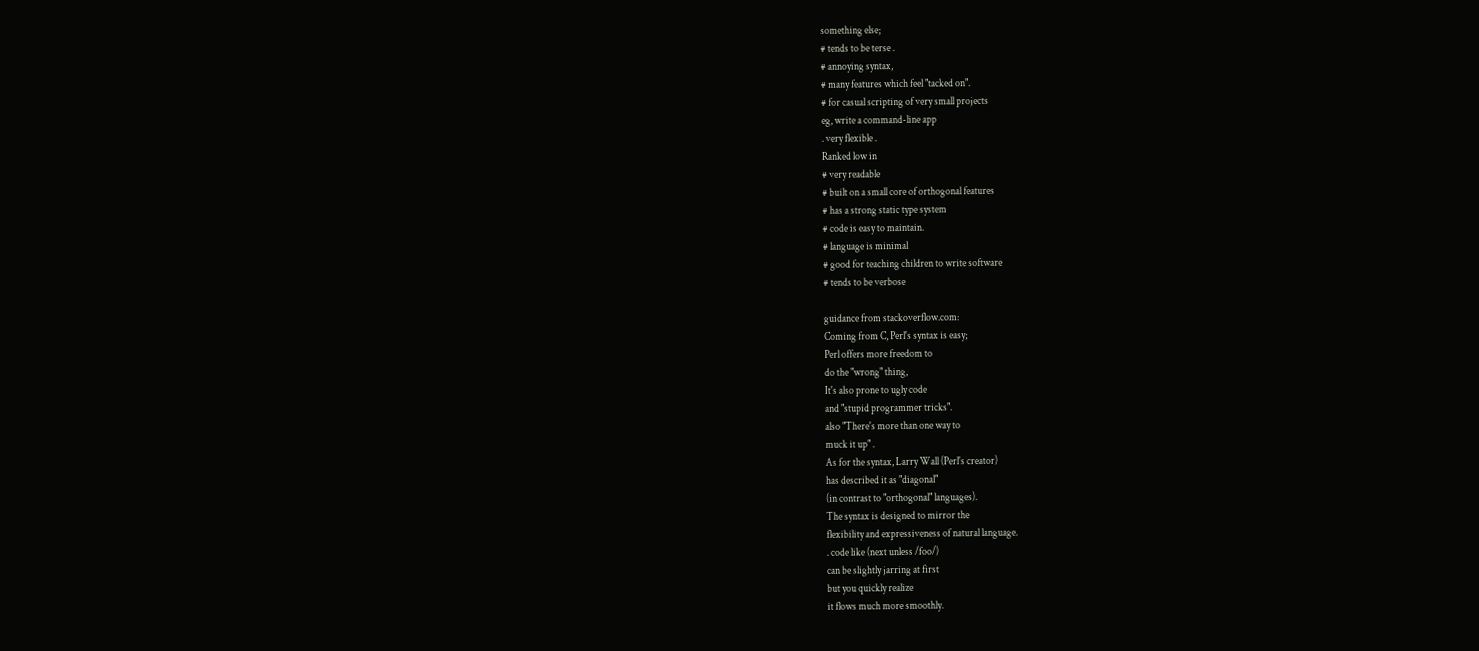something else;
# tends to be terse .
# annoying syntax,
# many features which feel "tacked on".
# for casual scripting of very small projects
eg, write a command-line app
. very flexible .
Ranked low in
# very readable
# built on a small core of orthogonal features
# has a strong static type system
# code is easy to maintain.
# language is minimal
# good for teaching children to write software
# tends to be verbose

guidance from stackoverflow.com:
Coming from C, Perl's syntax is easy;
Perl offers more freedom to
do the "wrong" thing,
It's also prone to ugly code
and "stupid programmer tricks".
also "There's more than one way to
muck it up" .
As for the syntax, Larry Wall (Perl's creator)
has described it as "diagonal"
(in contrast to "orthogonal" languages).
The syntax is designed to mirror the
flexibility and expressiveness of natural language.
. code like (next unless /foo/)
can be slightly jarring at first
but you quickly realize
it flows much more smoothly.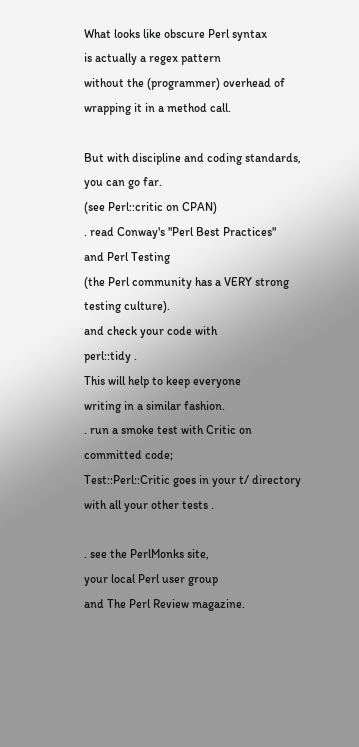What looks like obscure Perl syntax
is actually a regex pattern
without the (programmer) overhead of
wrapping it in a method call.

But with discipline and coding standards,
you can go far.
(see Perl::critic on CPAN)
. read Conway's "Perl Best Practices"
and Perl Testing
(the Perl community has a VERY strong testing culture).
and check your code with
perl::tidy .
This will help to keep everyone
writing in a similar fashion.
. run a smoke test with Critic on committed code;
Test::Perl::Critic goes in your t/ directory
with all your other tests .

. see the PerlMonks site,
your local Perl user group
and The Perl Review magazine.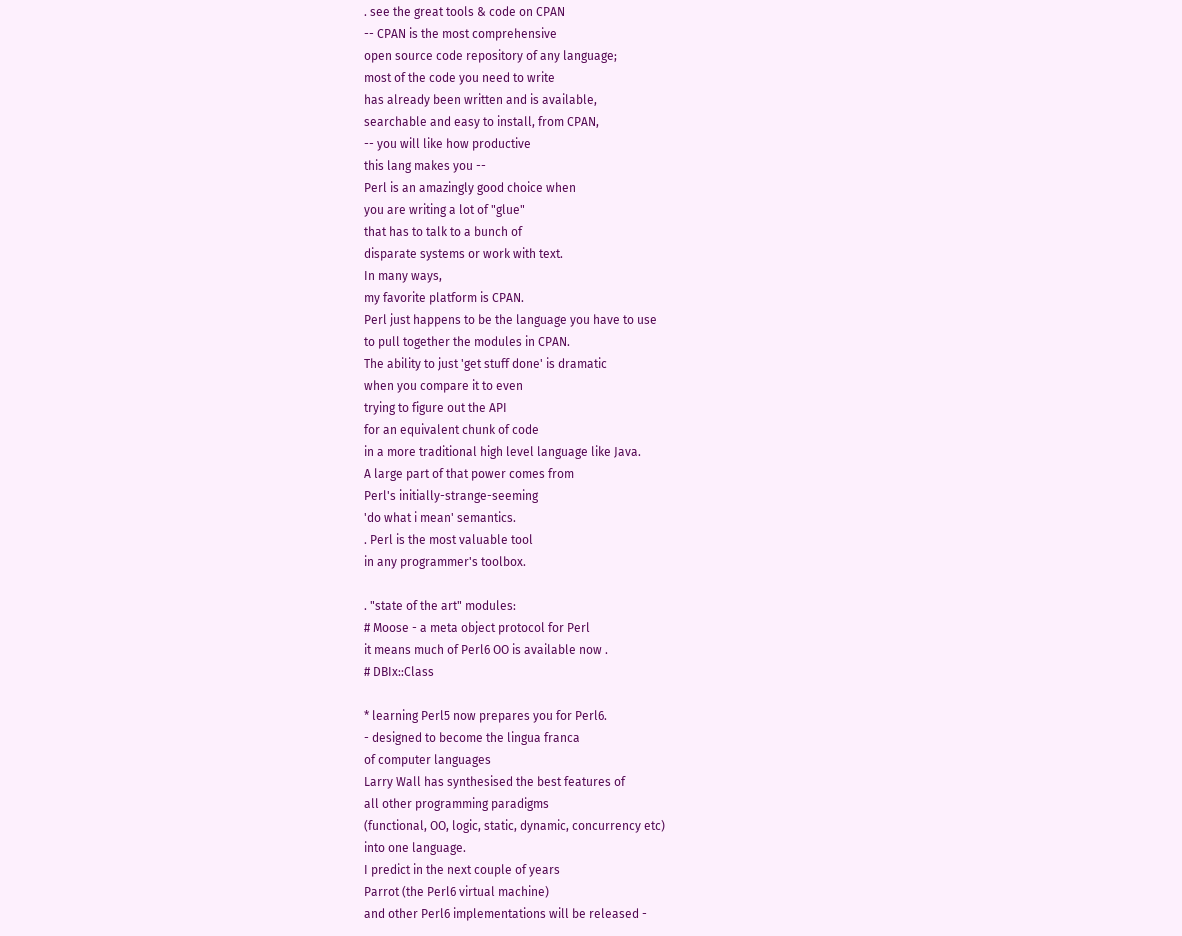. see the great tools & code on CPAN
-- CPAN is the most comprehensive
open source code repository of any language;
most of the code you need to write
has already been written and is available,
searchable and easy to install, from CPAN,
-- you will like how productive
this lang makes you --
Perl is an amazingly good choice when
you are writing a lot of "glue"
that has to talk to a bunch of
disparate systems or work with text.
In many ways,
my favorite platform is CPAN.
Perl just happens to be the language you have to use
to pull together the modules in CPAN.
The ability to just 'get stuff done' is dramatic
when you compare it to even
trying to figure out the API
for an equivalent chunk of code
in a more traditional high level language like Java.
A large part of that power comes from
Perl's initially-strange-seeming
'do what i mean' semantics.
. Perl is the most valuable tool
in any programmer's toolbox.

. "state of the art" modules:
# Moose - a meta object protocol for Perl
it means much of Perl6 OO is available now .
# DBIx::Class

* learning Perl5 now prepares you for Perl6.
- designed to become the lingua franca
of computer languages
Larry Wall has synthesised the best features of
all other programming paradigms
(functional, OO, logic, static, dynamic, concurrency etc)
into one language.
I predict in the next couple of years
Parrot (the Perl6 virtual machine)
and other Perl6 implementations will be released -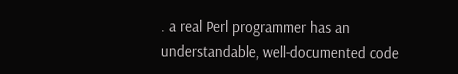. a real Perl programmer has an
understandable, well-documented code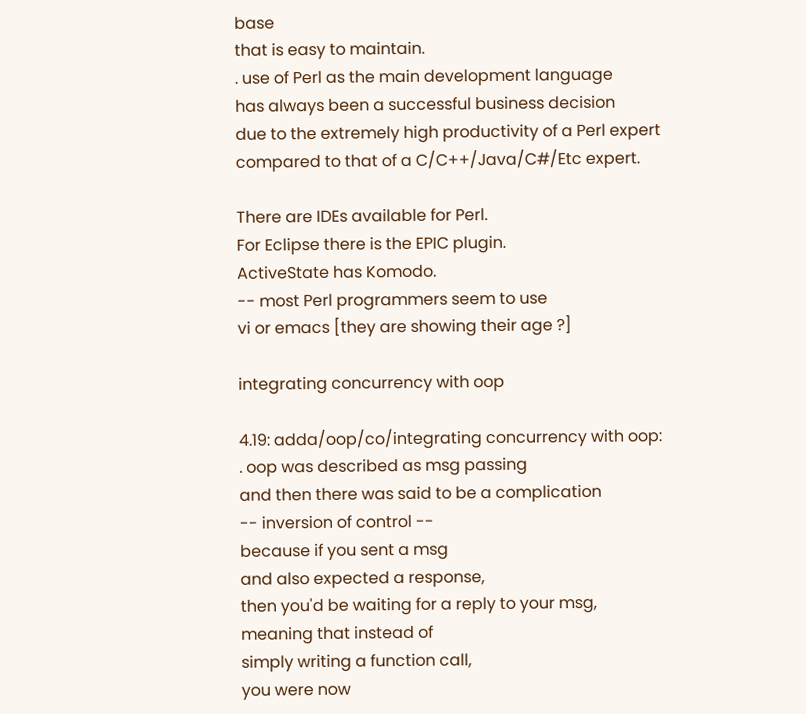base
that is easy to maintain.
. use of Perl as the main development language
has always been a successful business decision
due to the extremely high productivity of a Perl expert
compared to that of a C/C++/Java/C#/Etc expert.

There are IDEs available for Perl.
For Eclipse there is the EPIC plugin.
ActiveState has Komodo.
-- most Perl programmers seem to use
vi or emacs [they are showing their age ?]

integrating concurrency with oop

4.19: adda/oop/co/integrating concurrency with oop:
. oop was described as msg passing
and then there was said to be a complication
-- inversion of control --
because if you sent a msg
and also expected a response,
then you'd be waiting for a reply to your msg,
meaning that instead of
simply writing a function call,
you were now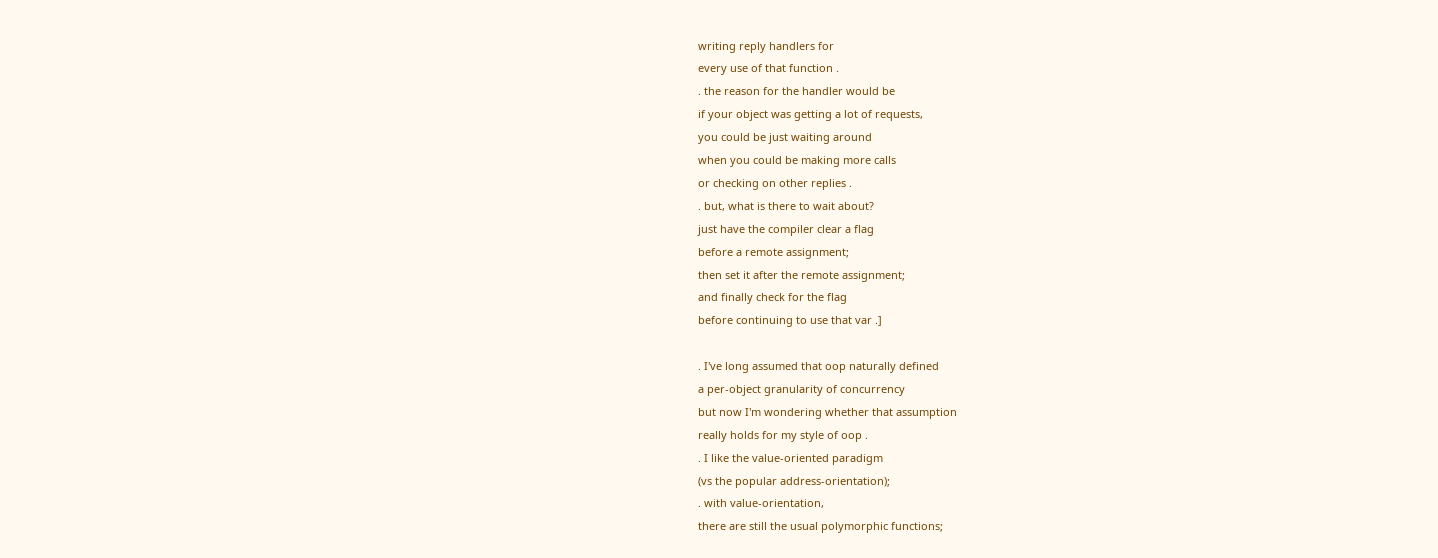writing reply handlers for
every use of that function .
. the reason for the handler would be
if your object was getting a lot of requests,
you could be just waiting around
when you could be making more calls
or checking on other replies .
. but, what is there to wait about?
just have the compiler clear a flag
before a remote assignment;
then set it after the remote assignment;
and finally check for the flag
before continuing to use that var .]

. I've long assumed that oop naturally defined
a per-object granularity of concurrency
but now I'm wondering whether that assumption
really holds for my style of oop .
. I like the value-oriented paradigm
(vs the popular address-orientation);
. with value-orientation,
there are still the usual polymorphic functions;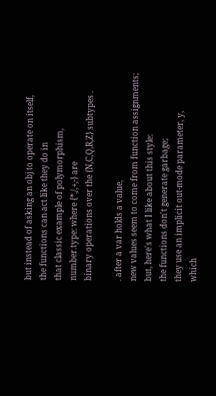but instead of asking an obj to operate on itself,
the functions can act like they do in
that classic example of polymorphism,
number.type: where {*,/,+,-} are
binary operations over the {N,C,Q,R,Z} subtypes .

. after a var holds a value,
new values seem to come from function assignments;
but, here's what I like about this style:
the functions don't generate garbage;
they use an implicit out-mode parameter, y,
which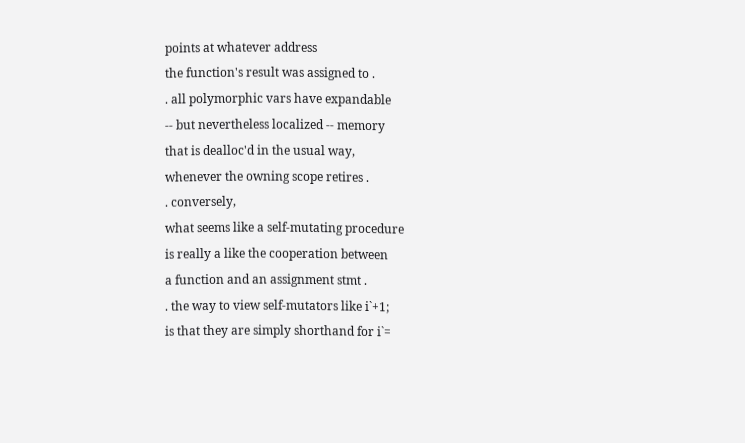points at whatever address
the function's result was assigned to .
. all polymorphic vars have expandable
-- but nevertheless localized -- memory
that is dealloc'd in the usual way,
whenever the owning scope retires .
. conversely,
what seems like a self-mutating procedure
is really a like the cooperation between
a function and an assignment stmt .
. the way to view self-mutators like i`+1;
is that they are simply shorthand for i`=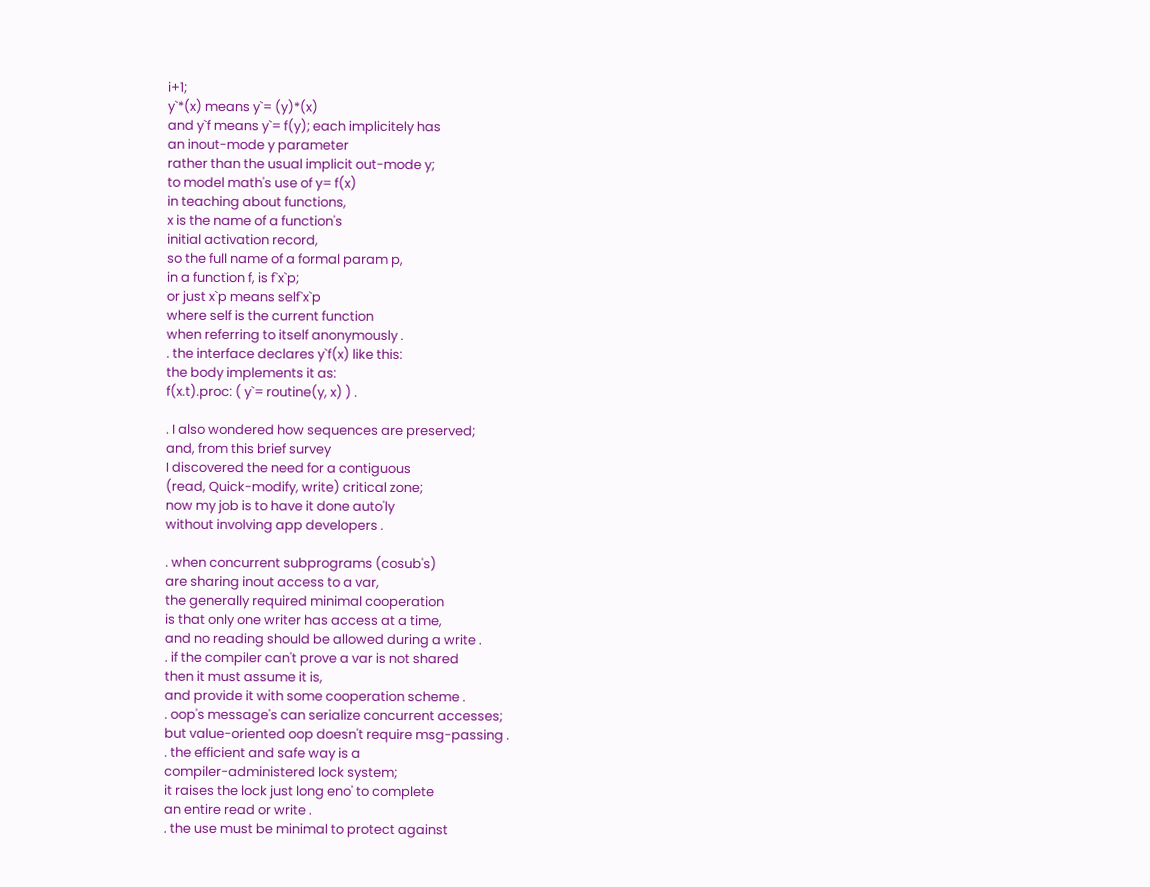i+1;
y`*(x) means y`= (y)*(x)
and y`f means y`= f(y); each implicitely has
an inout-mode y parameter
rather than the usual implicit out-mode y;
to model math's use of y= f(x)
in teaching about functions,
x is the name of a function's
initial activation record,
so the full name of a formal param p,
in a function f, is f`x`p;
or just x`p means self`x`p
where self is the current function
when referring to itself anonymously .
. the interface declares y`f(x) like this:
the body implements it as:
f(x.t).proc: ( y`= routine(y, x) ) .

. I also wondered how sequences are preserved;
and, from this brief survey
I discovered the need for a contiguous
(read, Quick-modify, write) critical zone;
now my job is to have it done auto'ly
without involving app developers .

. when concurrent subprograms (cosub's)
are sharing inout access to a var,
the generally required minimal cooperation
is that only one writer has access at a time,
and no reading should be allowed during a write .
. if the compiler can't prove a var is not shared
then it must assume it is,
and provide it with some cooperation scheme .
. oop's message's can serialize concurrent accesses;
but value-oriented oop doesn't require msg-passing .
. the efficient and safe way is a
compiler-administered lock system;
it raises the lock just long eno' to complete
an entire read or write .
. the use must be minimal to protect against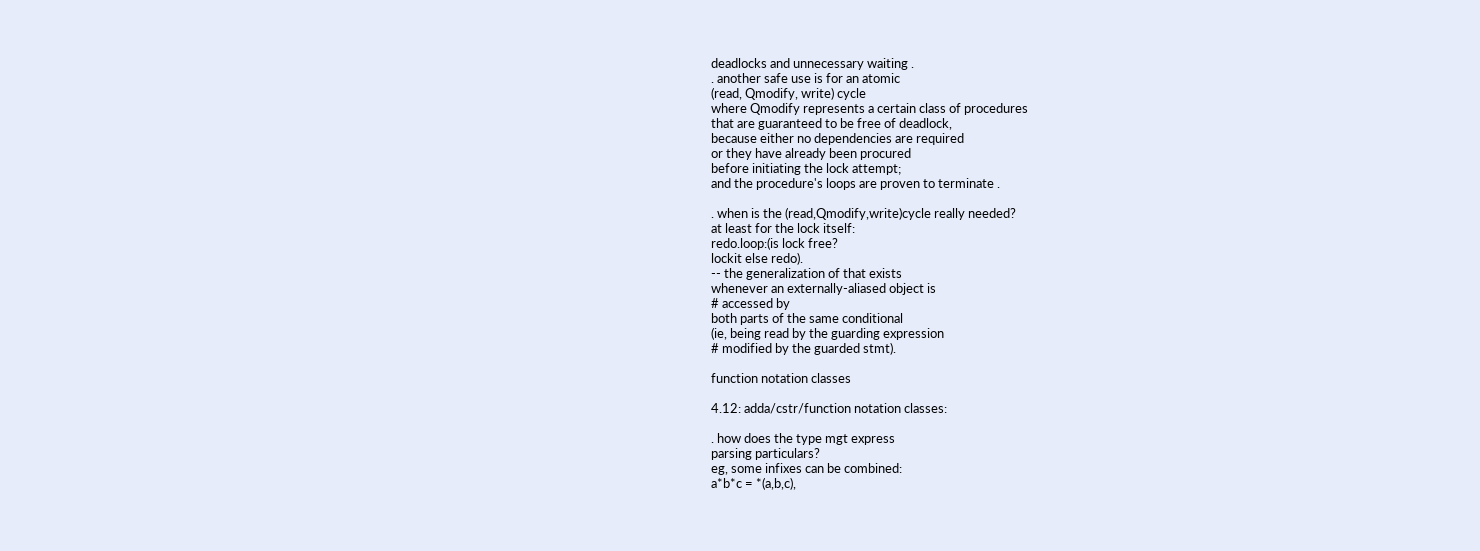deadlocks and unnecessary waiting .
. another safe use is for an atomic
(read, Qmodify, write) cycle
where Qmodify represents a certain class of procedures
that are guaranteed to be free of deadlock,
because either no dependencies are required
or they have already been procured
before initiating the lock attempt;
and the procedure's loops are proven to terminate .

. when is the (read,Qmodify,write)cycle really needed?
at least for the lock itself:
redo.loop:(is lock free?
lockit else redo).
-- the generalization of that exists
whenever an externally-aliased object is
# accessed by
both parts of the same conditional
(ie, being read by the guarding expression
# modified by the guarded stmt).

function notation classes

4.12: adda/cstr/function notation classes:

. how does the type mgt express
parsing particulars?
eg, some infixes can be combined:
a*b*c = *(a,b,c),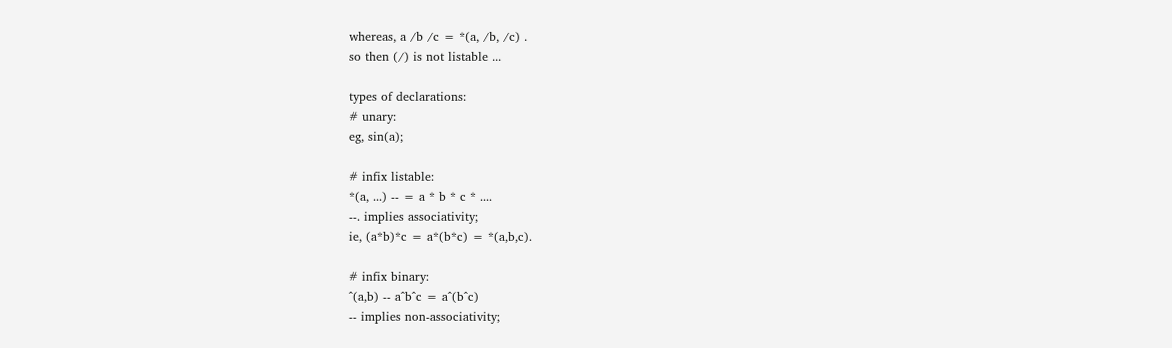whereas, a /b /c = *(a, /b, /c) .
so then (/) is not listable ...

types of declarations:
# unary:
eg, sin(a);

# infix listable:
*(a, ...) -- = a * b * c * ....
--. implies associativity;
ie, (a*b)*c = a*(b*c) = *(a,b,c).

# infix binary:
^(a,b) -- a^b^c = a^(b^c)
-- implies non-associativity;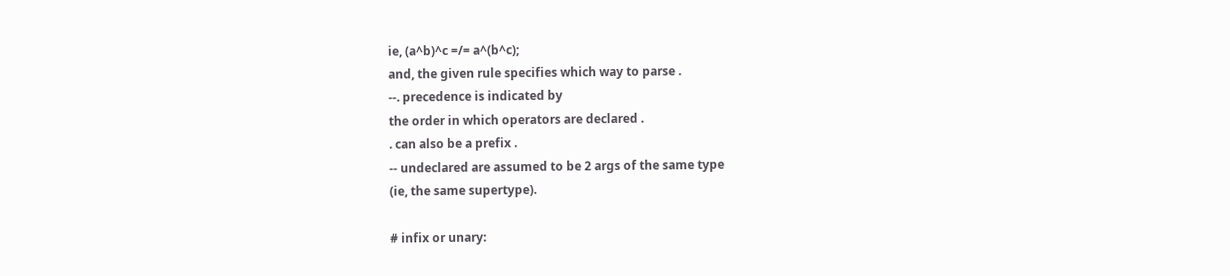ie, (a^b)^c =/= a^(b^c);
and, the given rule specifies which way to parse .
--. precedence is indicated by
the order in which operators are declared .
. can also be a prefix .
-- undeclared are assumed to be 2 args of the same type
(ie, the same supertype).

# infix or unary: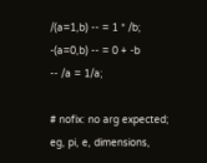/(a=1,b) -- = 1 * /b;
-(a=0,b) -- = 0 + -b
-- /a = 1/a;

# nofix: no arg expected;
eg, pi, e, dimensions,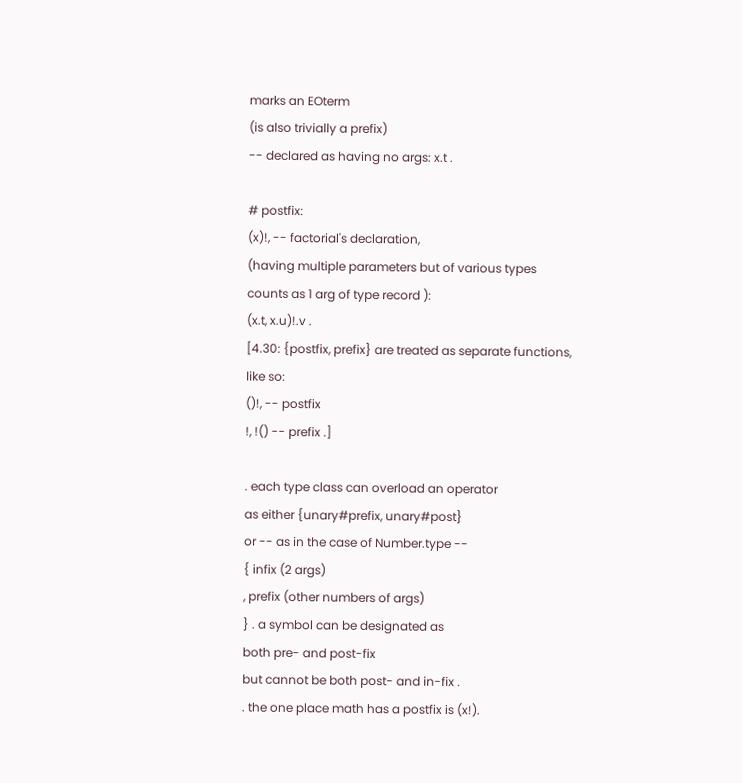marks an EOterm
(is also trivially a prefix)
-- declared as having no args: x.t .

# postfix:
(x)!, -- factorial's declaration,
(having multiple parameters but of various types
counts as 1 arg of type record ):
(x.t, x.u)!.v .
[4.30: {postfix, prefix} are treated as separate functions,
like so:
()!, -- postfix
!, !() -- prefix .]

. each type class can overload an operator
as either {unary#prefix, unary#post}
or -- as in the case of Number.type --
{ infix (2 args)
, prefix (other numbers of args)
} . a symbol can be designated as
both pre- and post-fix
but cannot be both post- and in-fix .
. the one place math has a postfix is (x!).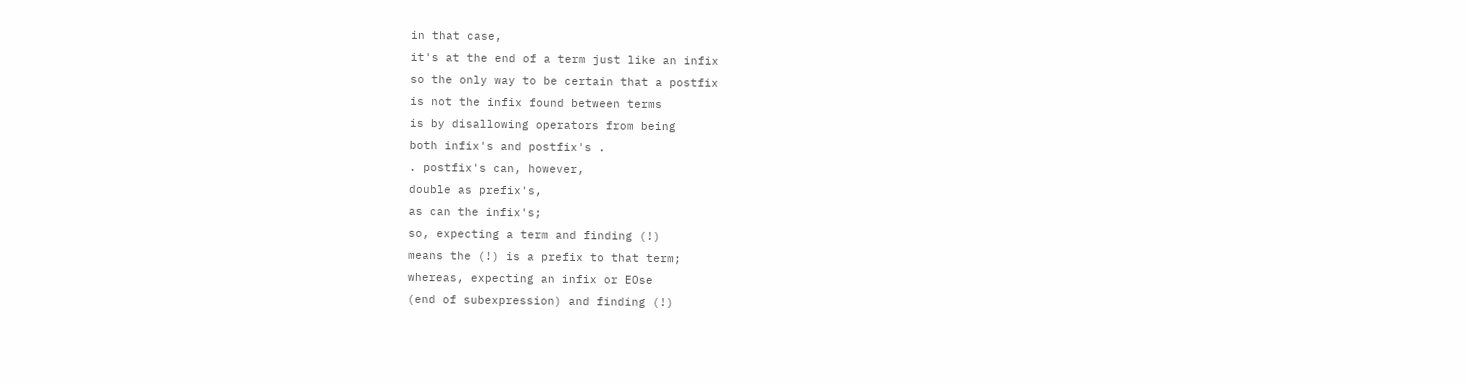in that case,
it's at the end of a term just like an infix
so the only way to be certain that a postfix
is not the infix found between terms
is by disallowing operators from being
both infix's and postfix's .
. postfix's can, however,
double as prefix's,
as can the infix's;
so, expecting a term and finding (!)
means the (!) is a prefix to that term;
whereas, expecting an infix or EOse
(end of subexpression) and finding (!)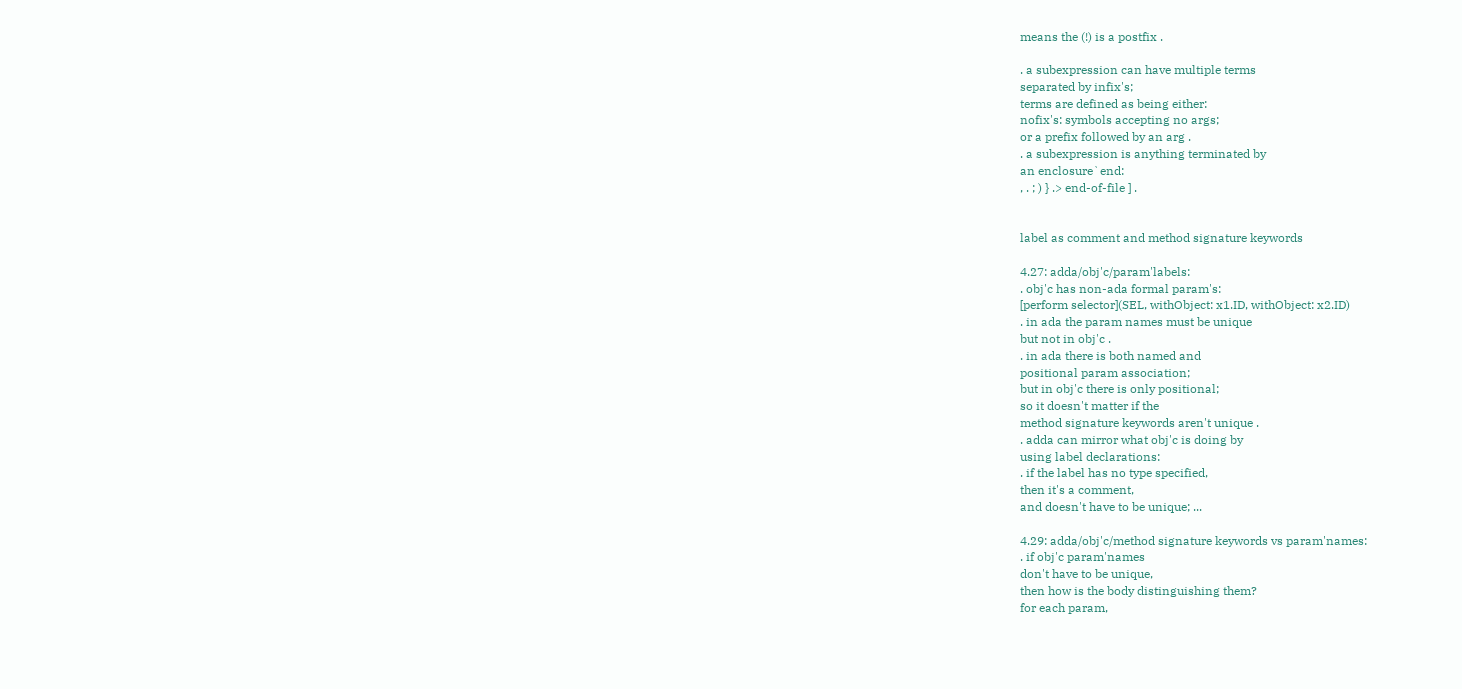means the (!) is a postfix .

. a subexpression can have multiple terms
separated by infix's;
terms are defined as being either:
nofix's: symbols accepting no args;
or a prefix followed by an arg .
. a subexpression is anything terminated by
an enclosure`end:
, . ; ) } .> end-of-file ] .


label as comment and method signature keywords

4.27: adda/obj'c/param'labels:
. obj'c has non-ada formal param's:
[perform selector](SEL, withObject: x1.ID, withObject: x2.ID)
. in ada the param names must be unique
but not in obj'c .
. in ada there is both named and
positional param association;
but in obj'c there is only positional;
so it doesn't matter if the
method signature keywords aren't unique .
. adda can mirror what obj'c is doing by
using label declarations:
. if the label has no type specified,
then it's a comment,
and doesn't have to be unique; ...

4.29: adda/obj'c/method signature keywords vs param'names:
. if obj'c param'names
don't have to be unique,
then how is the body distinguishing them?
for each param,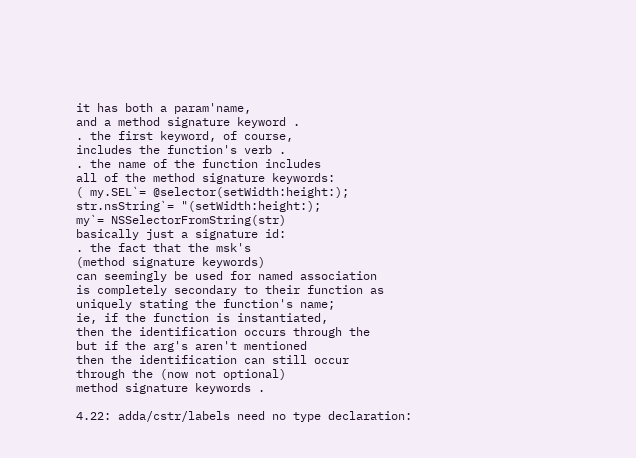it has both a param'name,
and a method signature keyword .
. the first keyword, of course,
includes the function's verb .
. the name of the function includes
all of the method signature keywords:
( my.SEL`= @selector(setWidth:height:);
str.nsString`= "(setWidth:height:);
my`= NSSelectorFromString(str)
basically just a signature id:
. the fact that the msk's
(method signature keywords)
can seemingly be used for named association
is completely secondary to their function as
uniquely stating the function's name;
ie, if the function is instantiated,
then the identification occurs through the
but if the arg's aren't mentioned
then the identification can still occur
through the (now not optional)
method signature keywords .

4.22: adda/cstr/labels need no type declaration: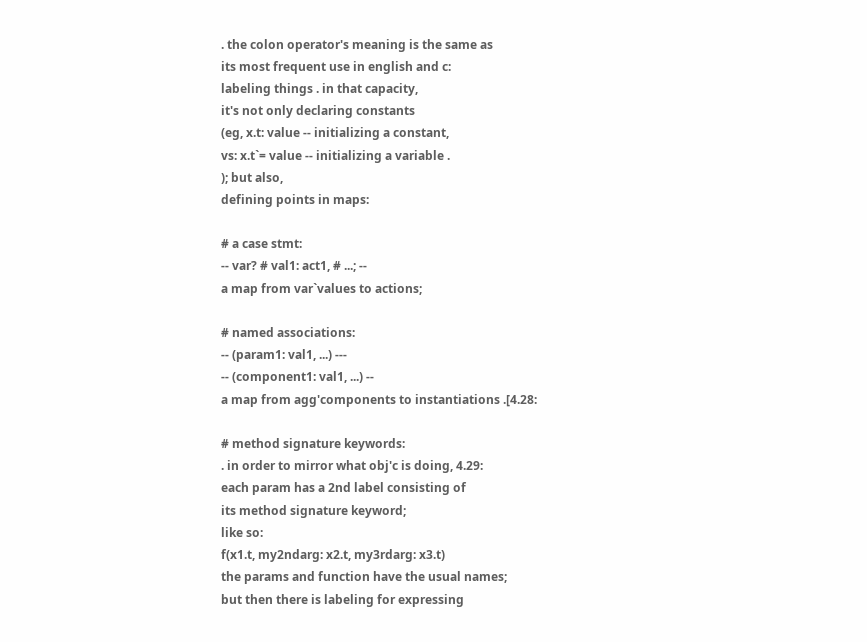. the colon operator's meaning is the same as
its most frequent use in english and c:
labeling things . in that capacity,
it's not only declaring constants
(eg, x.t: value -- initializing a constant,
vs: x.t`= value -- initializing a variable .
); but also,
defining points in maps:

# a case stmt:
-- var? # val1: act1, # ...; --
a map from var`values to actions;

# named associations:
-- (param1: val1, ...) ---
-- (component1: val1, ...) --
a map from agg'components to instantiations .[4.28:

# method signature keywords:
. in order to mirror what obj'c is doing, 4.29:
each param has a 2nd label consisting of
its method signature keyword;
like so:
f(x1.t, my2ndarg: x2.t, my3rdarg: x3.t)
the params and function have the usual names;
but then there is labeling for expressing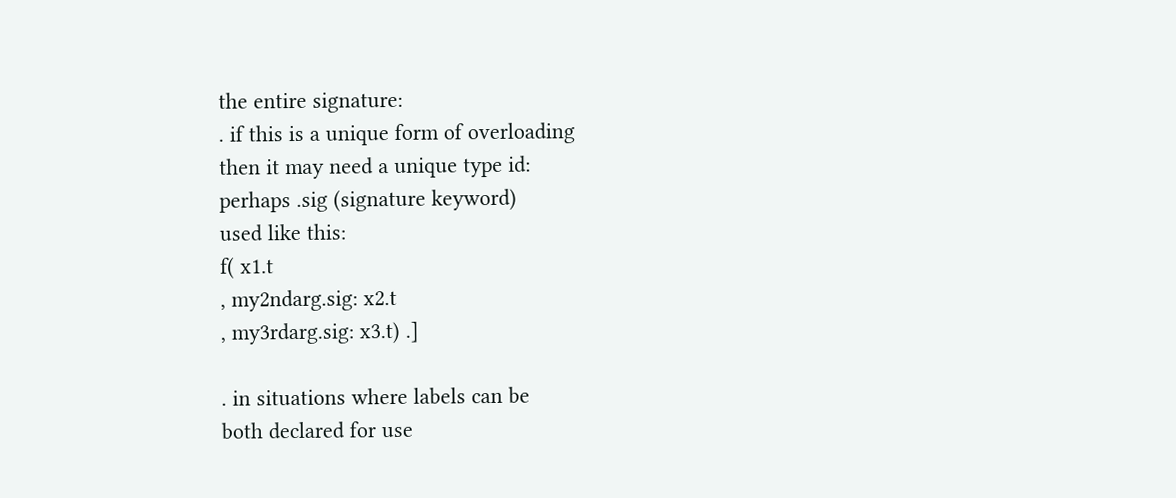the entire signature:
. if this is a unique form of overloading
then it may need a unique type id:
perhaps .sig (signature keyword)
used like this:
f( x1.t
, my2ndarg.sig: x2.t
, my3rdarg.sig: x3.t) .]

. in situations where labels can be
both declared for use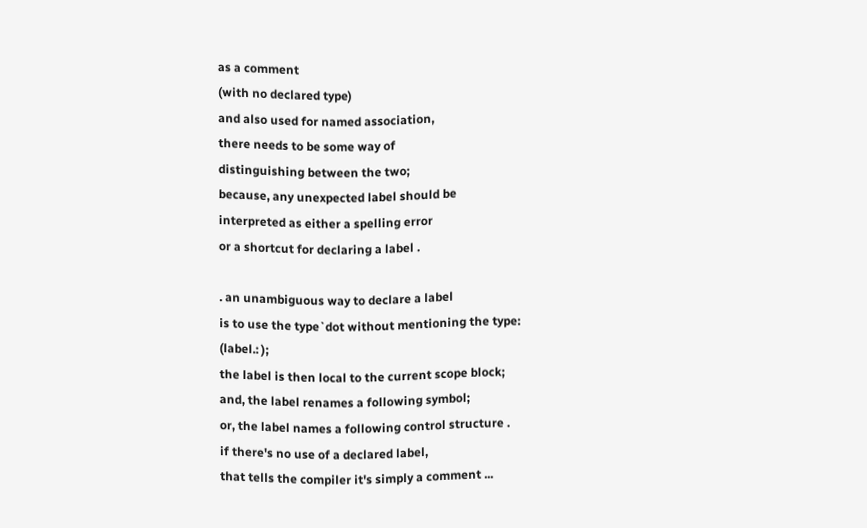as a comment
(with no declared type)
and also used for named association,
there needs to be some way of
distinguishing between the two;
because, any unexpected label should be
interpreted as either a spelling error
or a shortcut for declaring a label .

. an unambiguous way to declare a label
is to use the type`dot without mentioning the type:
(label.: );
the label is then local to the current scope block;
and, the label renames a following symbol;
or, the label names a following control structure .
if there's no use of a declared label,
that tells the compiler it's simply a comment ...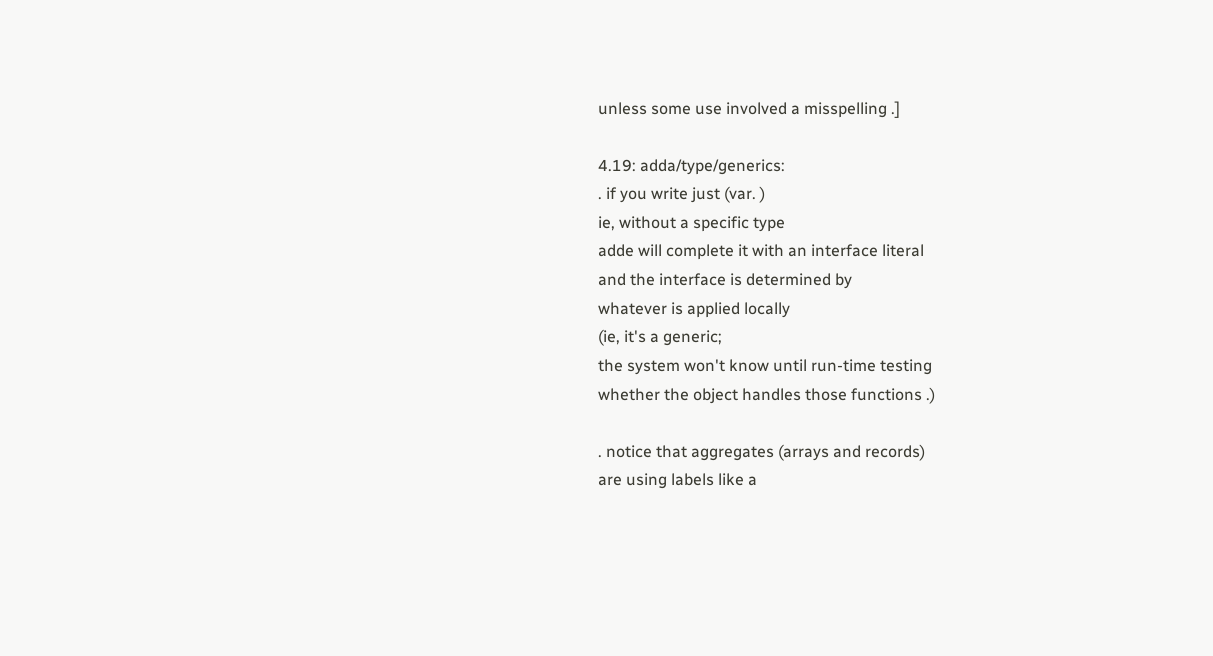unless some use involved a misspelling .]

4.19: adda/type/generics:
. if you write just (var. )
ie, without a specific type
adde will complete it with an interface literal
and the interface is determined by
whatever is applied locally
(ie, it's a generic;
the system won't know until run-time testing
whether the object handles those functions .)

. notice that aggregates (arrays and records)
are using labels like a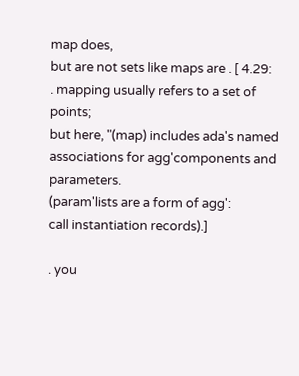map does,
but are not sets like maps are . [ 4.29:
. mapping usually refers to a set of points;
but here, "(map) includes ada's named
associations for agg'components and parameters.
(param'lists are a form of agg':
call instantiation records).]

. you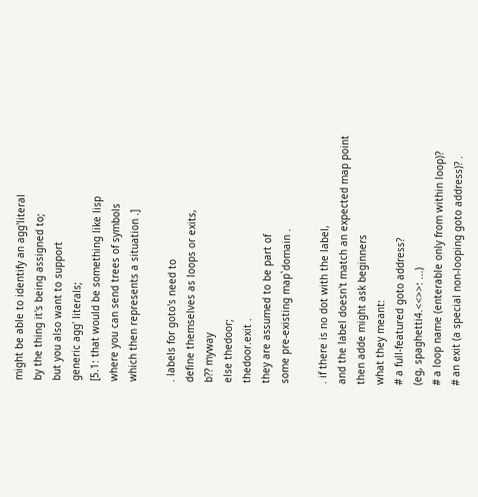might be able to identify an agg'literal
by the thing it's being assigned to;
but you also want to support
generic agg' literals;
[5.1: that would be something like lisp
where you can send trees of symbols
which then represents a situation .]

. labels for goto's need to
define themselves as loops or exits,
b?? myway
else thedoor;
thedoor.exit .
they are assumed to be part of
some pre-existing map`domain .

. if there is no dot with the label,
and the label doesn't match an expected map point
then adde might ask beginners
what they meant:
# a full-featured goto address?
(eg, spaghetti4.<<>>: ...)
# a loop name (enterable only from within loop)?
# an exit (a special non-looping goto address)? .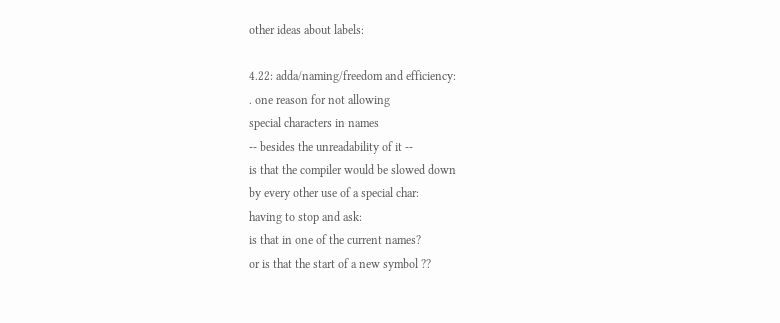other ideas about labels:

4.22: adda/naming/freedom and efficiency:
. one reason for not allowing
special characters in names
-- besides the unreadability of it --
is that the compiler would be slowed down
by every other use of a special char:
having to stop and ask:
is that in one of the current names?
or is that the start of a new symbol ??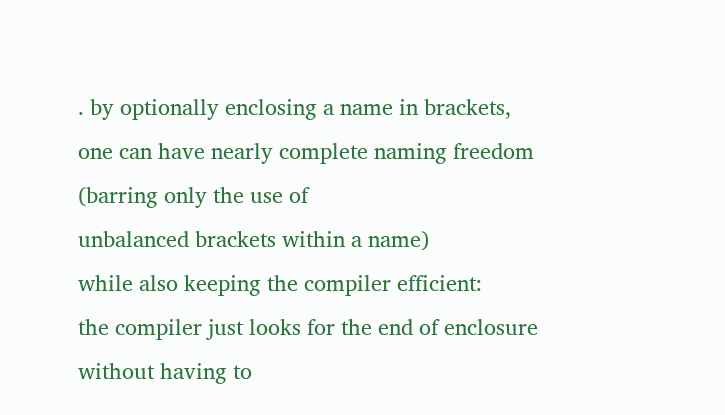. by optionally enclosing a name in brackets,
one can have nearly complete naming freedom
(barring only the use of
unbalanced brackets within a name)
while also keeping the compiler efficient:
the compiler just looks for the end of enclosure
without having to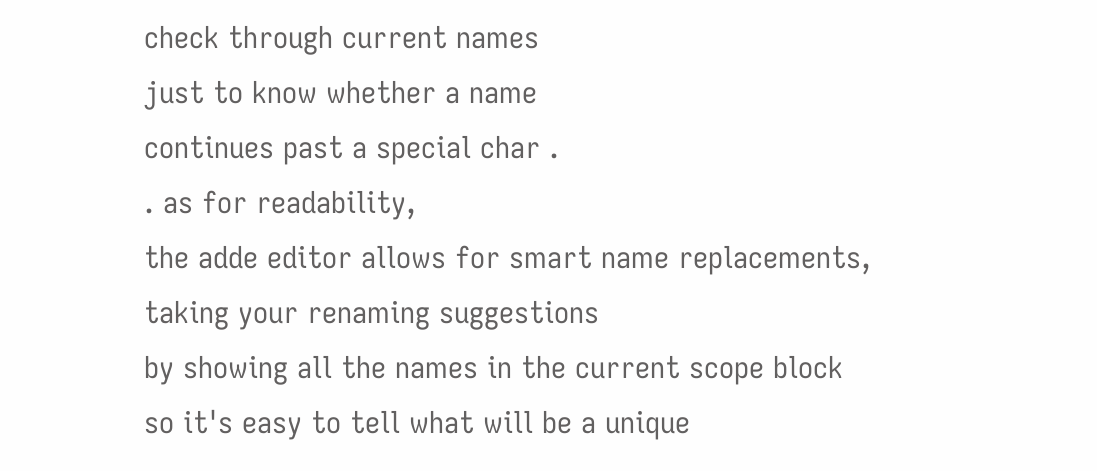check through current names
just to know whether a name
continues past a special char .
. as for readability,
the adde editor allows for smart name replacements,
taking your renaming suggestions
by showing all the names in the current scope block
so it's easy to tell what will be a unique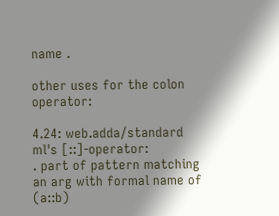name .

other uses for the colon operator:

4.24: web.adda/standard ml's [::]-operator:
. part of pattern matching
an arg with formal name of (a::b)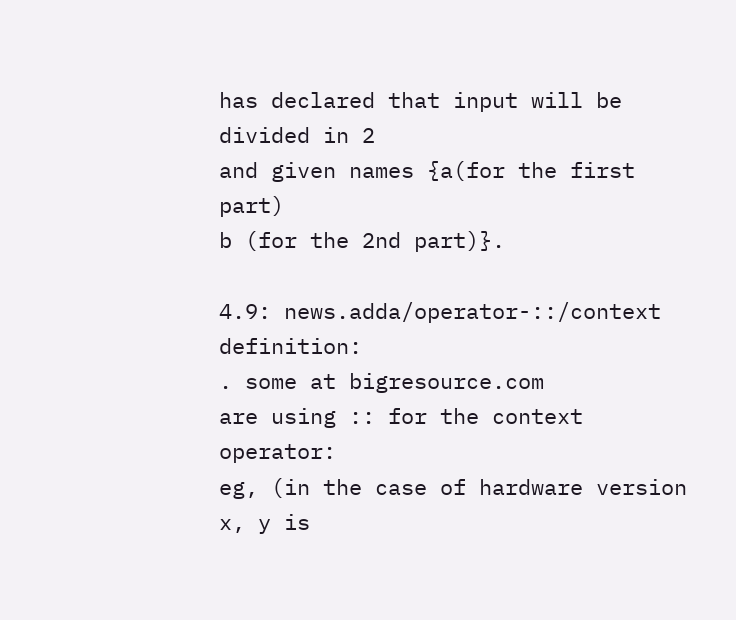has declared that input will be divided in 2
and given names {a(for the first part)
b (for the 2nd part)}.

4.9: news.adda/operator-::/context definition:
. some at bigresource.com
are using :: for the context operator:
eg, (in the case of hardware version x, y is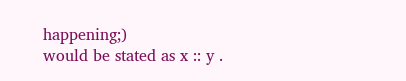happening;)
would be stated as x :: y .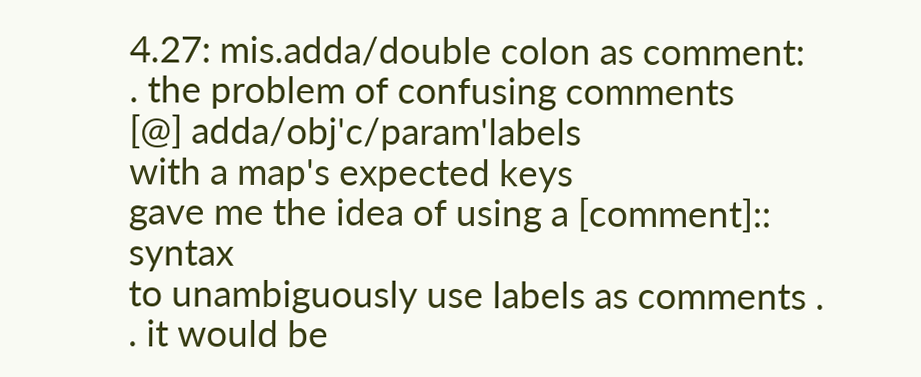4.27: mis.adda/double colon as comment:
. the problem of confusing comments
[@] adda/obj'c/param'labels
with a map's expected keys
gave me the idea of using a [comment]:: syntax
to unambiguously use labels as comments .
. it would be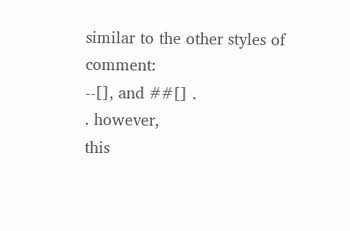similar to the other styles of comment:
--[], and ##[] .
. however,
this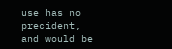use has no precident,
and would be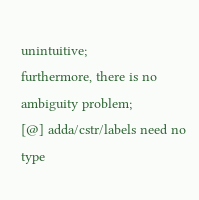unintuitive;
furthermore, there is no ambiguity problem;
[@] adda/cstr/labels need no type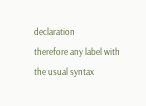declaration
therefore any label with the usual syntax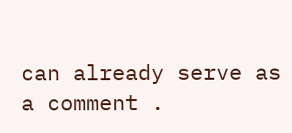can already serve as a comment .